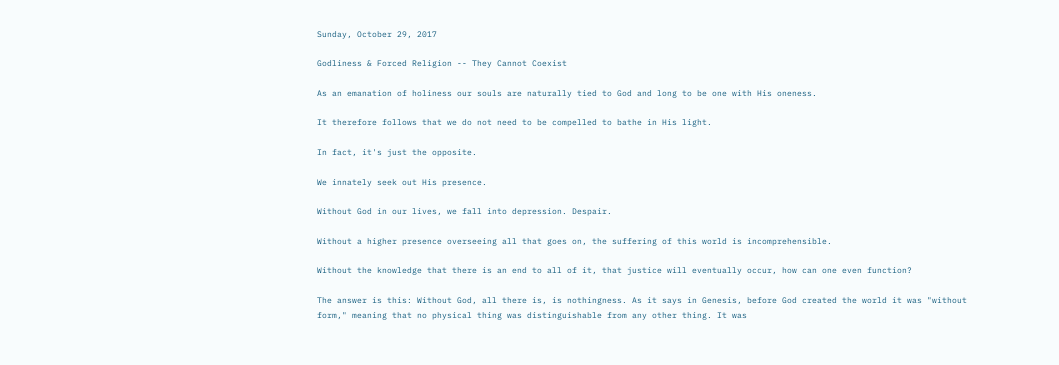Sunday, October 29, 2017

Godliness & Forced Religion -- They Cannot Coexist

As an emanation of holiness our souls are naturally tied to God and long to be one with His oneness.

It therefore follows that we do not need to be compelled to bathe in His light.

In fact, it's just the opposite.

We innately seek out His presence.

Without God in our lives, we fall into depression. Despair.

Without a higher presence overseeing all that goes on, the suffering of this world is incomprehensible.

Without the knowledge that there is an end to all of it, that justice will eventually occur, how can one even function?

The answer is this: Without God, all there is, is nothingness. As it says in Genesis, before God created the world it was "without form," meaning that no physical thing was distinguishable from any other thing. It was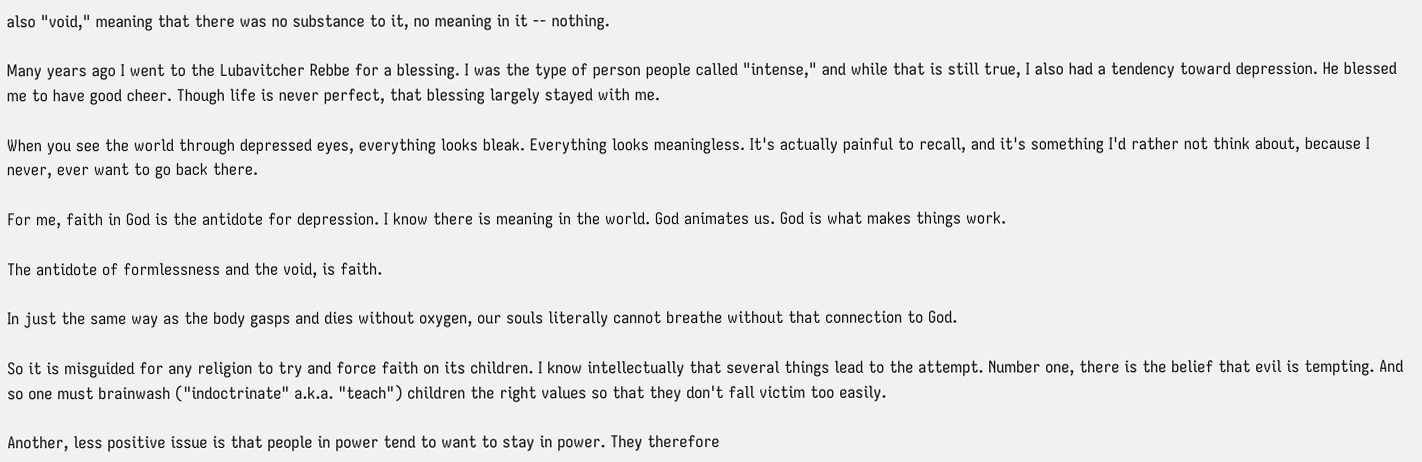also "void," meaning that there was no substance to it, no meaning in it -- nothing.

Many years ago I went to the Lubavitcher Rebbe for a blessing. I was the type of person people called "intense," and while that is still true, I also had a tendency toward depression. He blessed me to have good cheer. Though life is never perfect, that blessing largely stayed with me.

When you see the world through depressed eyes, everything looks bleak. Everything looks meaningless. It's actually painful to recall, and it's something I'd rather not think about, because I never, ever want to go back there.

For me, faith in God is the antidote for depression. I know there is meaning in the world. God animates us. God is what makes things work.

The antidote of formlessness and the void, is faith.

In just the same way as the body gasps and dies without oxygen, our souls literally cannot breathe without that connection to God.

So it is misguided for any religion to try and force faith on its children. I know intellectually that several things lead to the attempt. Number one, there is the belief that evil is tempting. And so one must brainwash ("indoctrinate" a.k.a. "teach") children the right values so that they don't fall victim too easily.

Another, less positive issue is that people in power tend to want to stay in power. They therefore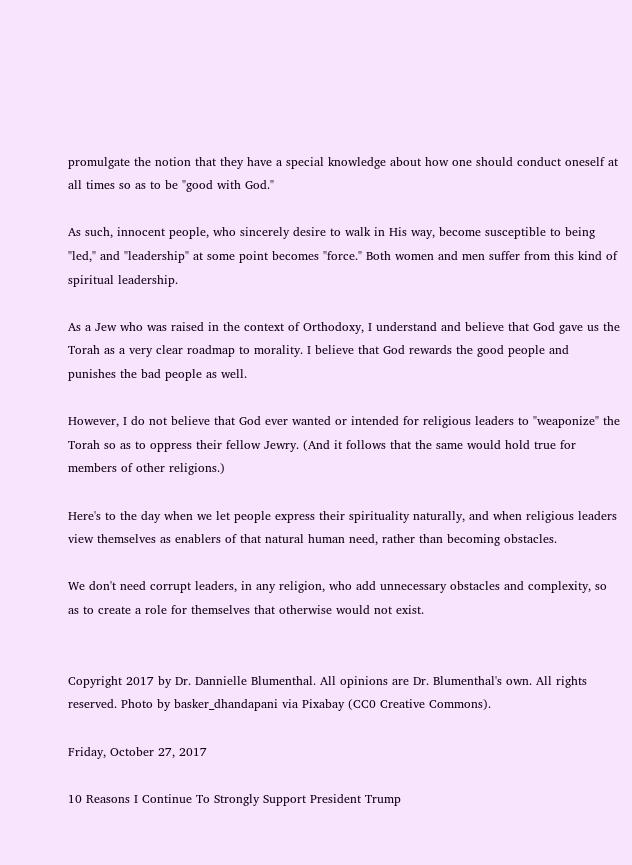promulgate the notion that they have a special knowledge about how one should conduct oneself at all times so as to be "good with God."

As such, innocent people, who sincerely desire to walk in His way, become susceptible to being "led," and "leadership" at some point becomes "force." Both women and men suffer from this kind of spiritual leadership.

As a Jew who was raised in the context of Orthodoxy, I understand and believe that God gave us the Torah as a very clear roadmap to morality. I believe that God rewards the good people and punishes the bad people as well.

However, I do not believe that God ever wanted or intended for religious leaders to "weaponize" the Torah so as to oppress their fellow Jewry. (And it follows that the same would hold true for members of other religions.)

Here's to the day when we let people express their spirituality naturally, and when religious leaders view themselves as enablers of that natural human need, rather than becoming obstacles.

We don't need corrupt leaders, in any religion, who add unnecessary obstacles and complexity, so as to create a role for themselves that otherwise would not exist.


Copyright 2017 by Dr. Dannielle Blumenthal. All opinions are Dr. Blumenthal's own. All rights reserved. Photo by basker_dhandapani via Pixabay (CC0 Creative Commons).

Friday, October 27, 2017

10 Reasons I Continue To Strongly Support President Trump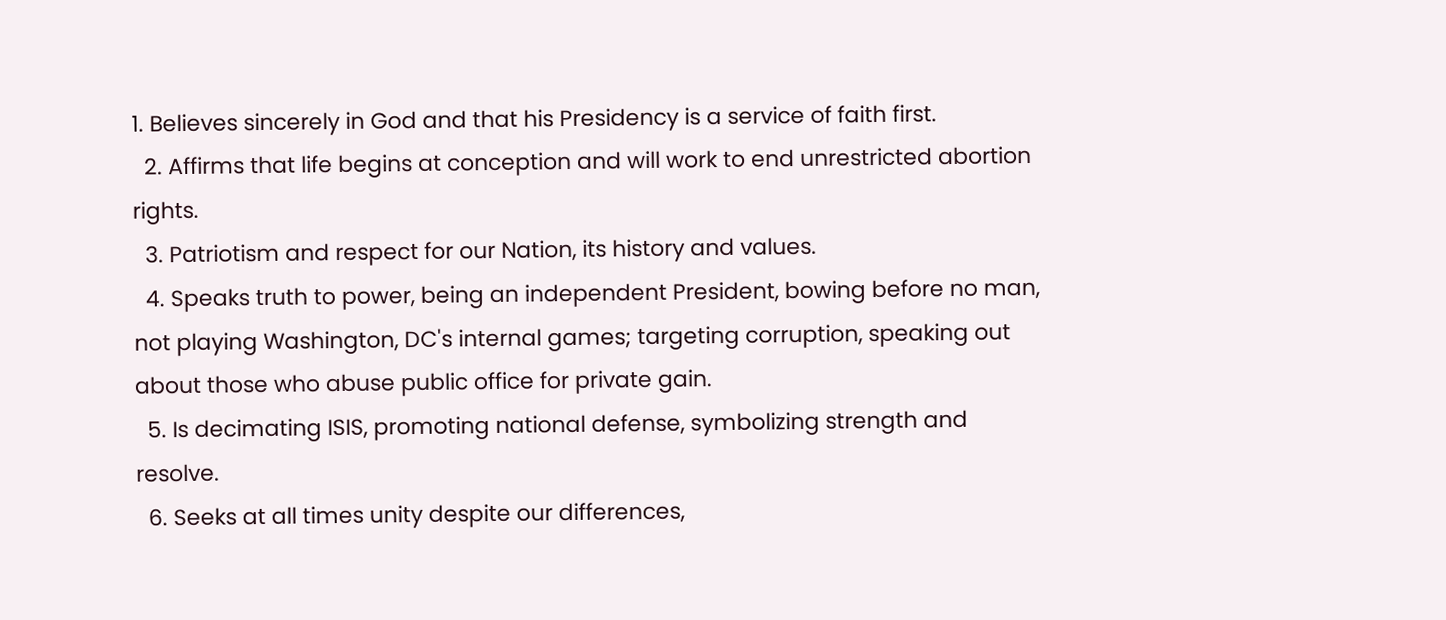1. Believes sincerely in God and that his Presidency is a service of faith first.
  2. Affirms that life begins at conception and will work to end unrestricted abortion rights.
  3. Patriotism and respect for our Nation, its history and values.
  4. Speaks truth to power, being an independent President, bowing before no man, not playing Washington, DC's internal games; targeting corruption, speaking out about those who abuse public office for private gain.
  5. Is decimating ISIS, promoting national defense, symbolizing strength and resolve.
  6. Seeks at all times unity despite our differences,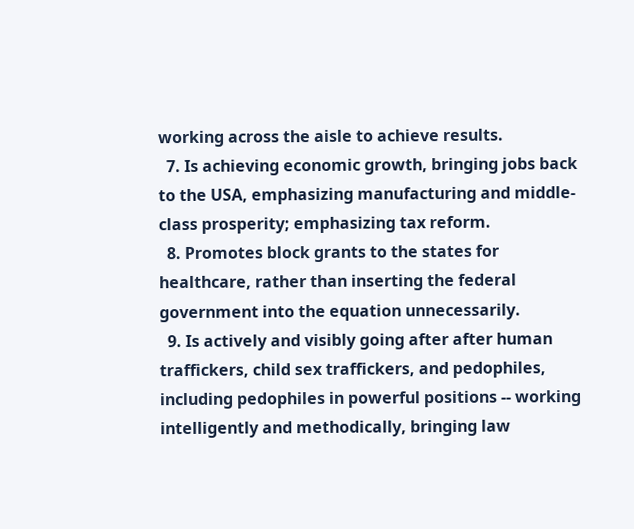working across the aisle to achieve results.
  7. Is achieving economic growth, bringing jobs back to the USA, emphasizing manufacturing and middle-class prosperity; emphasizing tax reform.
  8. Promotes block grants to the states for healthcare, rather than inserting the federal government into the equation unnecessarily.
  9. Is actively and visibly going after after human traffickers, child sex traffickers, and pedophiles, including pedophiles in powerful positions -- working intelligently and methodically, bringing law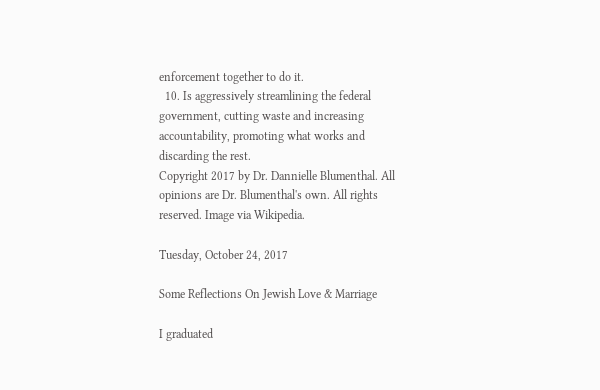enforcement together to do it.
  10. Is aggressively streamlining the federal government, cutting waste and increasing accountability, promoting what works and discarding the rest.
Copyright 2017 by Dr. Dannielle Blumenthal. All opinions are Dr. Blumenthal's own. All rights reserved. Image via Wikipedia.

Tuesday, October 24, 2017

Some Reflections On Jewish Love & Marriage

I graduated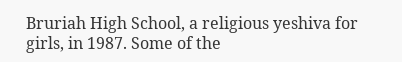Bruriah High School, a religious yeshiva for girls, in 1987. Some of the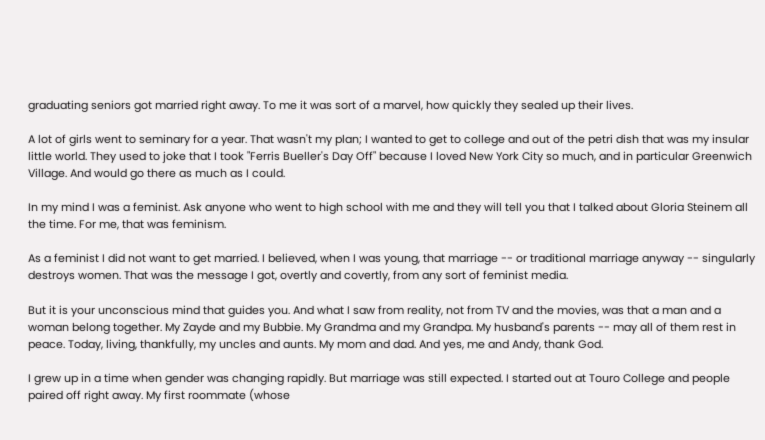graduating seniors got married right away. To me it was sort of a marvel, how quickly they sealed up their lives.

A lot of girls went to seminary for a year. That wasn't my plan; I wanted to get to college and out of the petri dish that was my insular little world. They used to joke that I took "Ferris Bueller's Day Off" because I loved New York City so much, and in particular Greenwich Village. And would go there as much as I could.

In my mind I was a feminist. Ask anyone who went to high school with me and they will tell you that I talked about Gloria Steinem all the time. For me, that was feminism.

As a feminist I did not want to get married. I believed, when I was young, that marriage -- or traditional marriage anyway -- singularly destroys women. That was the message I got, overtly and covertly, from any sort of feminist media.

But it is your unconscious mind that guides you. And what I saw from reality, not from TV and the movies, was that a man and a woman belong together. My Zayde and my Bubbie. My Grandma and my Grandpa. My husband's parents -- may all of them rest in peace. Today, living, thankfully, my uncles and aunts. My mom and dad. And yes, me and Andy, thank God.

I grew up in a time when gender was changing rapidly. But marriage was still expected. I started out at Touro College and people paired off right away. My first roommate (whose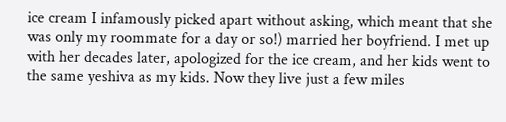ice cream I infamously picked apart without asking, which meant that she was only my roommate for a day or so!) married her boyfriend. I met up with her decades later, apologized for the ice cream, and her kids went to the same yeshiva as my kids. Now they live just a few miles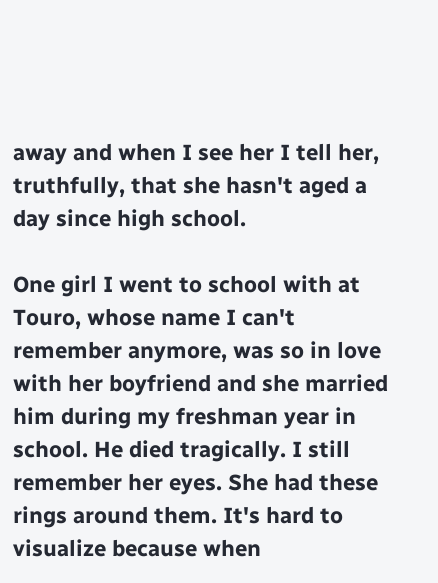away and when I see her I tell her, truthfully, that she hasn't aged a day since high school.

One girl I went to school with at Touro, whose name I can't remember anymore, was so in love with her boyfriend and she married him during my freshman year in school. He died tragically. I still remember her eyes. She had these rings around them. It's hard to visualize because when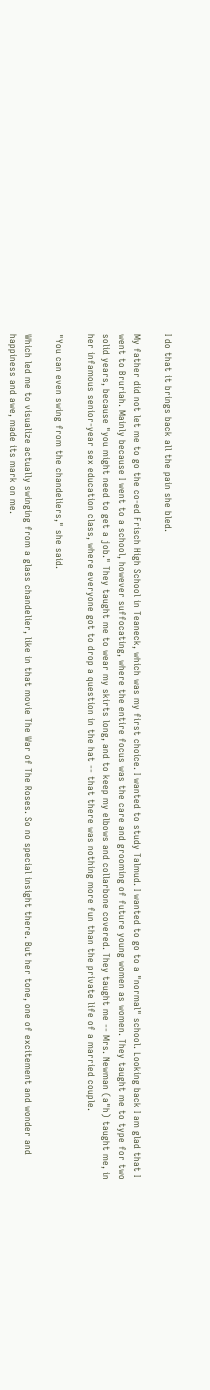I do that it brings back all the pain she bled.

My father did not let me to go the co-ed Frisch High School in Teaneck, which was my first choice. I wanted to study Talmud. I wanted to go to a "normal" school. Looking back I am glad that I went to Bruriah. Mainly because I went to a school, however suffocating, where the entire focus was the care and grooming of future young women as women. They taught me to type for two solid years, because "you might need to get a job." They taught me to wear my skirts long, and to keep my elbows and collarbone covered. They taught me -- Mrs. Newman (a"h) taught me, in her infamous senior-year sex education class, where everyone got to drop a question in the hat -- that there was nothing more fun than the private life of a married couple.

"You can even swing from the chandeliers," she said.

Which led me to visualize actually swinging from a glass chandelier, like in that movie The War of The Roses. So no special insight there. But her tone, one of excitement and wonder and happiness and awe, made its mark on me.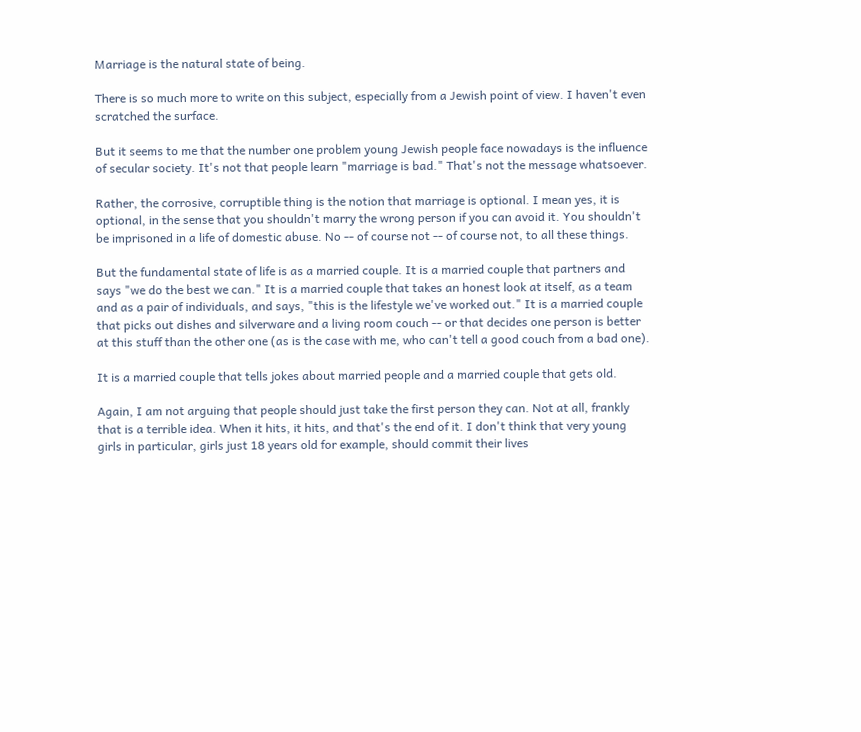Marriage is the natural state of being.

There is so much more to write on this subject, especially from a Jewish point of view. I haven't even scratched the surface.

But it seems to me that the number one problem young Jewish people face nowadays is the influence of secular society. It's not that people learn "marriage is bad." That's not the message whatsoever.

Rather, the corrosive, corruptible thing is the notion that marriage is optional. I mean yes, it is optional, in the sense that you shouldn't marry the wrong person if you can avoid it. You shouldn't be imprisoned in a life of domestic abuse. No -- of course not -- of course not, to all these things.

But the fundamental state of life is as a married couple. It is a married couple that partners and says "we do the best we can." It is a married couple that takes an honest look at itself, as a team and as a pair of individuals, and says, "this is the lifestyle we've worked out." It is a married couple that picks out dishes and silverware and a living room couch -- or that decides one person is better at this stuff than the other one (as is the case with me, who can't tell a good couch from a bad one).

It is a married couple that tells jokes about married people and a married couple that gets old.

Again, I am not arguing that people should just take the first person they can. Not at all, frankly that is a terrible idea. When it hits, it hits, and that's the end of it. I don't think that very young girls in particular, girls just 18 years old for example, should commit their lives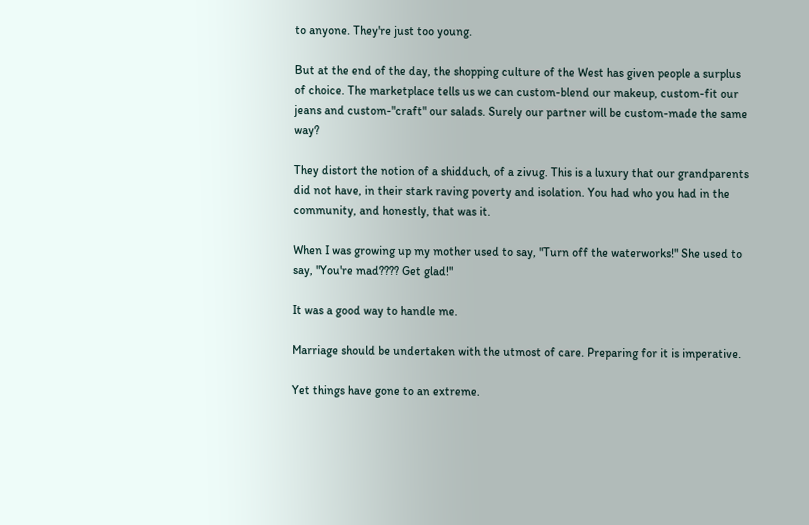to anyone. They're just too young.

But at the end of the day, the shopping culture of the West has given people a surplus of choice. The marketplace tells us we can custom-blend our makeup, custom-fit our jeans and custom-"craft" our salads. Surely our partner will be custom-made the same way?

They distort the notion of a shidduch, of a zivug. This is a luxury that our grandparents did not have, in their stark raving poverty and isolation. You had who you had in the community, and honestly, that was it.

When I was growing up my mother used to say, "Turn off the waterworks!" She used to say, "You're mad???? Get glad!"

It was a good way to handle me.

Marriage should be undertaken with the utmost of care. Preparing for it is imperative.

Yet things have gone to an extreme.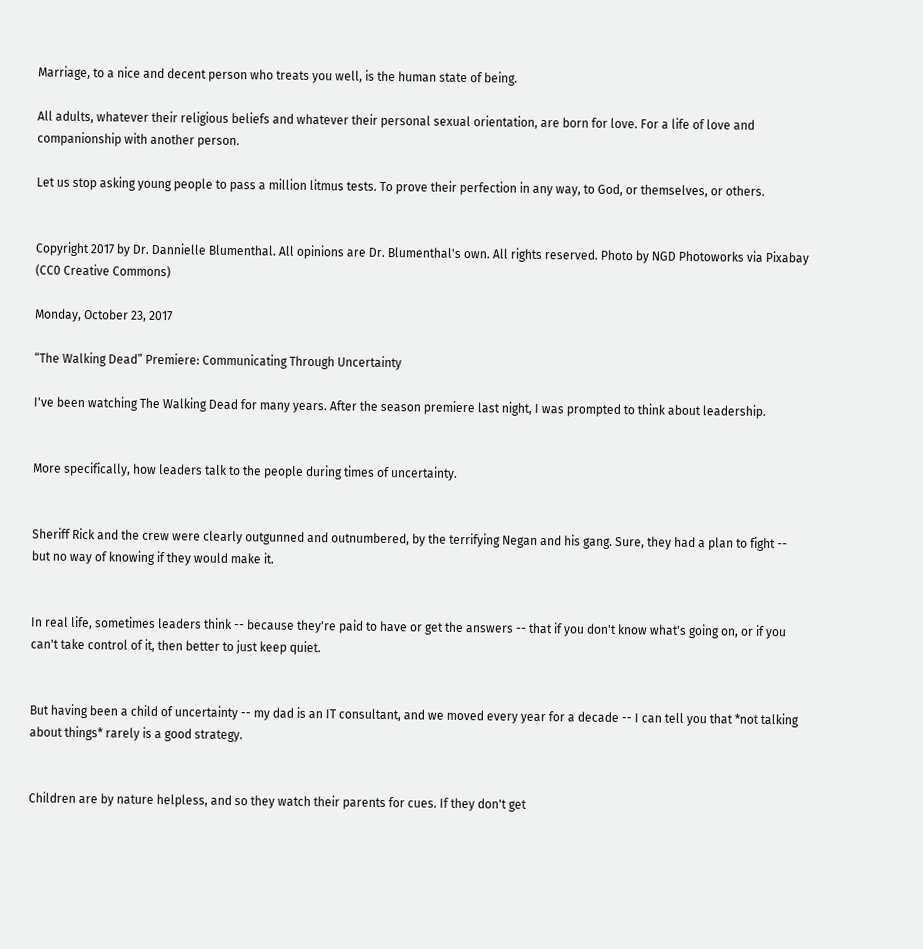Marriage, to a nice and decent person who treats you well, is the human state of being.

All adults, whatever their religious beliefs and whatever their personal sexual orientation, are born for love. For a life of love and companionship with another person.

Let us stop asking young people to pass a million litmus tests. To prove their perfection in any way, to God, or themselves, or others.


Copyright 2017 by Dr. Dannielle Blumenthal. All opinions are Dr. Blumenthal's own. All rights reserved. Photo by NGD Photoworks via Pixabay (CC0 Creative Commons)

Monday, October 23, 2017

“The Walking Dead” Premiere: Communicating Through Uncertainty

I've been watching The Walking Dead for many years. After the season premiere last night, I was prompted to think about leadership.


More specifically, how leaders talk to the people during times of uncertainty.


Sheriff Rick and the crew were clearly outgunned and outnumbered, by the terrifying Negan and his gang. Sure, they had a plan to fight -- but no way of knowing if they would make it.


In real life, sometimes leaders think -- because they're paid to have or get the answers -- that if you don't know what's going on, or if you can't take control of it, then better to just keep quiet.


But having been a child of uncertainty -- my dad is an IT consultant, and we moved every year for a decade -- I can tell you that *not talking about things* rarely is a good strategy.


Children are by nature helpless, and so they watch their parents for cues. If they don't get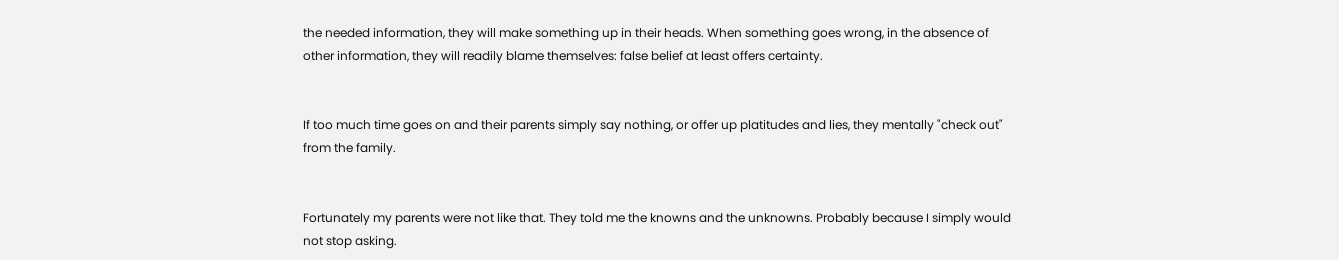the needed information, they will make something up in their heads. When something goes wrong, in the absence of other information, they will readily blame themselves: false belief at least offers certainty.


If too much time goes on and their parents simply say nothing, or offer up platitudes and lies, they mentally "check out" from the family.


Fortunately my parents were not like that. They told me the knowns and the unknowns. Probably because I simply would not stop asking.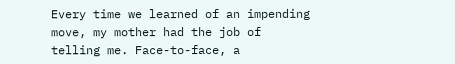Every time we learned of an impending move, my mother had the job of telling me. Face-to-face, a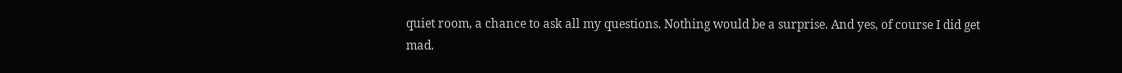quiet room, a chance to ask all my questions. Nothing would be a surprise. And yes, of course I did get mad.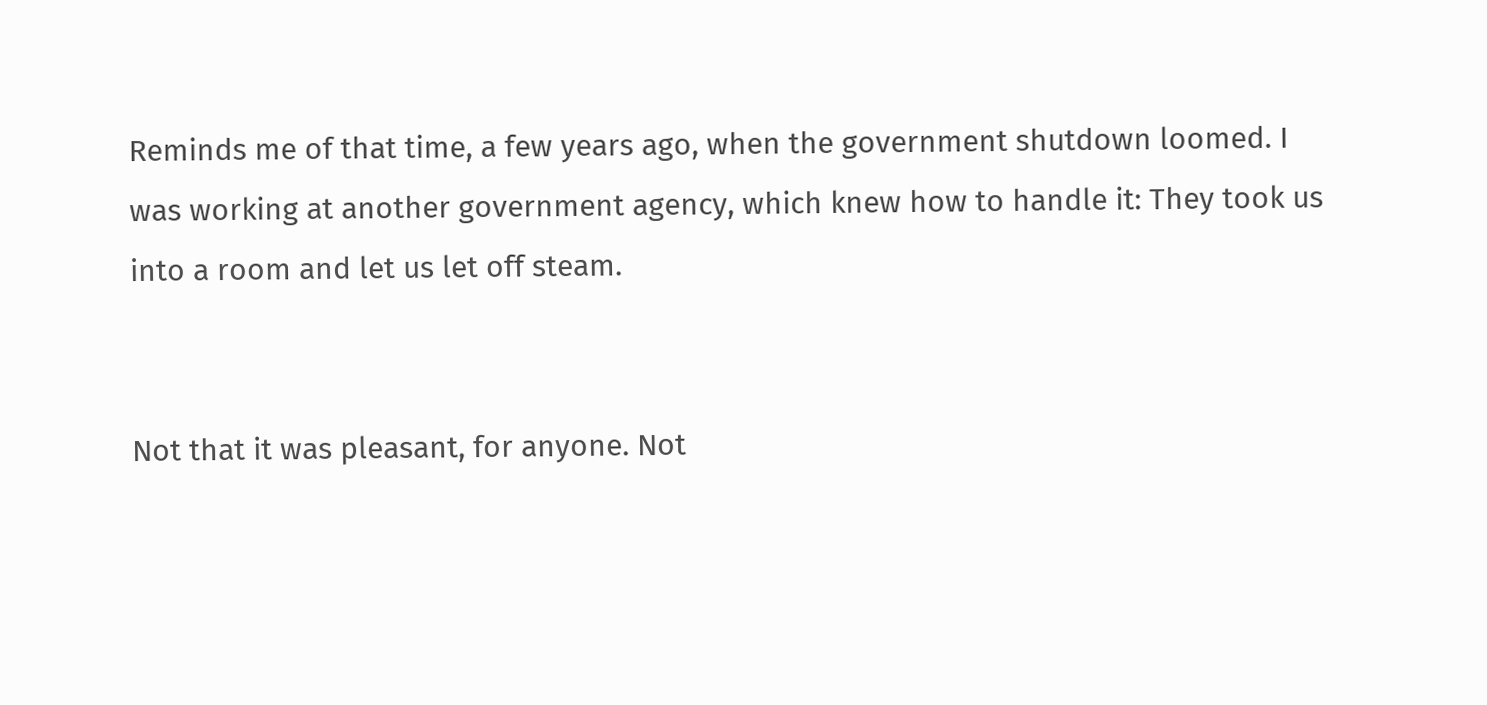Reminds me of that time, a few years ago, when the government shutdown loomed. I was working at another government agency, which knew how to handle it: They took us into a room and let us let off steam.


Not that it was pleasant, for anyone. Not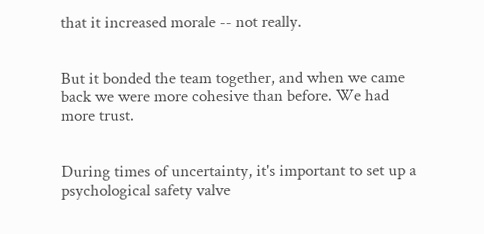that it increased morale -- not really.


But it bonded the team together, and when we came back we were more cohesive than before. We had more trust.


During times of uncertainty, it's important to set up a psychological safety valve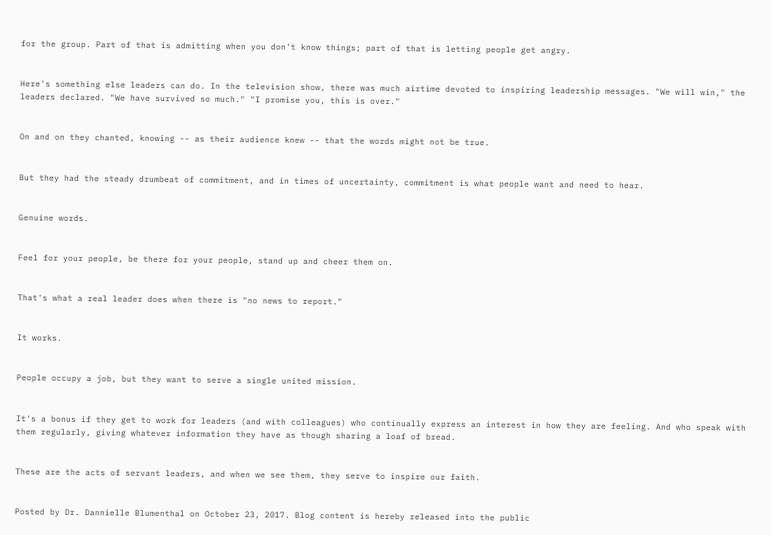for the group. Part of that is admitting when you don't know things; part of that is letting people get angry.


Here's something else leaders can do. In the television show, there was much airtime devoted to inspiring leadership messages. "We will win," the leaders declared. "We have survived so much." "I promise you, this is over."


On and on they chanted, knowing -- as their audience knew -- that the words might not be true.


But they had the steady drumbeat of commitment, and in times of uncertainty, commitment is what people want and need to hear.


Genuine words.


Feel for your people, be there for your people, stand up and cheer them on.


That's what a real leader does when there is "no news to report."


It works.


People occupy a job, but they want to serve a single united mission.


It's a bonus if they get to work for leaders (and with colleagues) who continually express an interest in how they are feeling. And who speak with them regularly, giving whatever information they have as though sharing a loaf of bread.


These are the acts of servant leaders, and when we see them, they serve to inspire our faith.


Posted by Dr. Dannielle Blumenthal on October 23, 2017. Blog content is hereby released into the public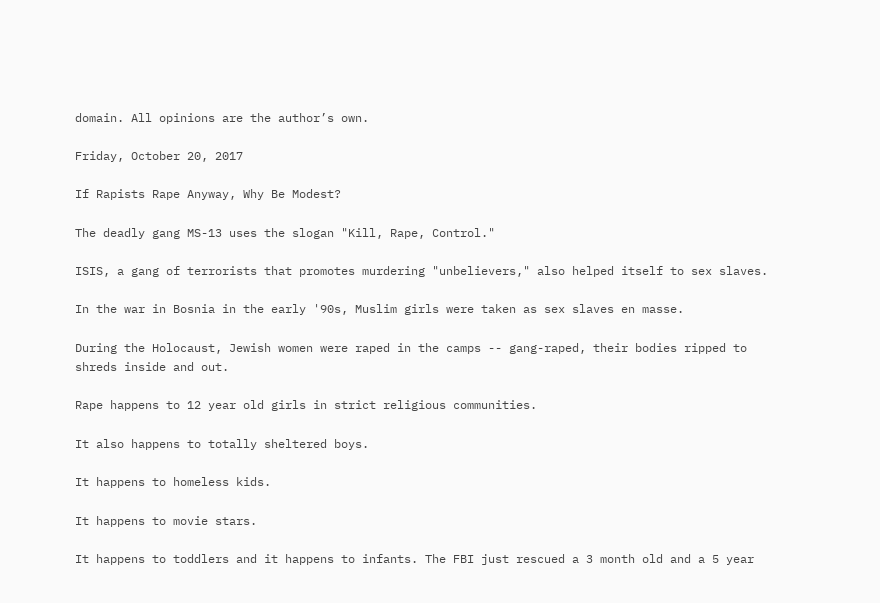domain. All opinions are the author’s own.

Friday, October 20, 2017

If Rapists Rape Anyway, Why Be Modest?

The deadly gang MS-13 uses the slogan "Kill, Rape, Control."

ISIS, a gang of terrorists that promotes murdering "unbelievers," also helped itself to sex slaves.

In the war in Bosnia in the early '90s, Muslim girls were taken as sex slaves en masse.

During the Holocaust, Jewish women were raped in the camps -- gang-raped, their bodies ripped to shreds inside and out.

Rape happens to 12 year old girls in strict religious communities.

It also happens to totally sheltered boys.

It happens to homeless kids.

It happens to movie stars.

It happens to toddlers and it happens to infants. The FBI just rescued a 3 month old and a 5 year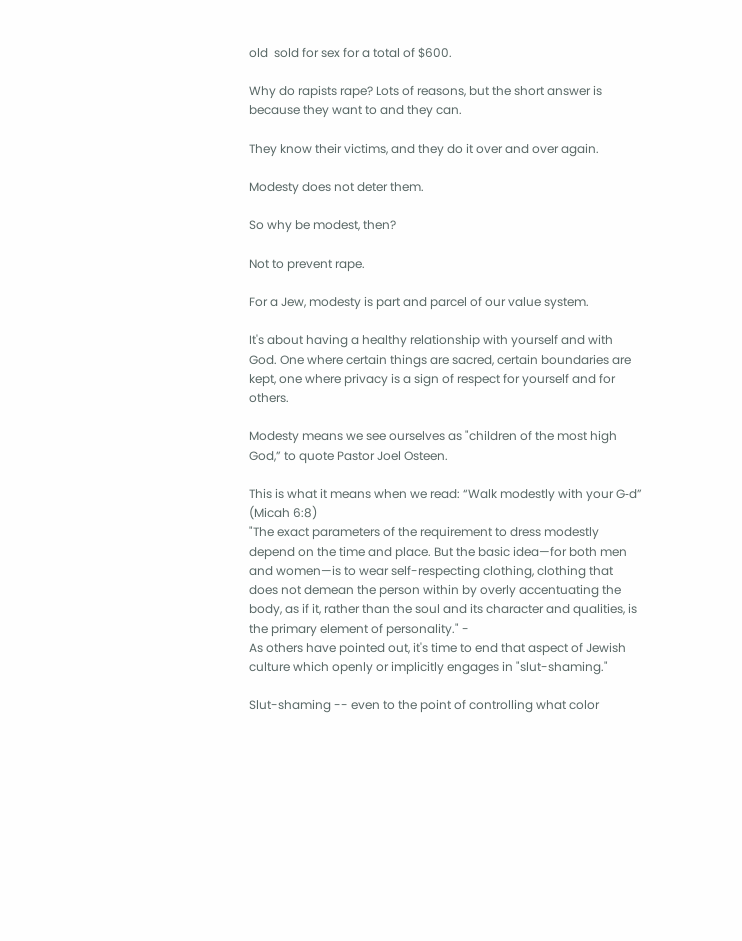old  sold for sex for a total of $600.

Why do rapists rape? Lots of reasons, but the short answer is because they want to and they can.

They know their victims, and they do it over and over again.

Modesty does not deter them.

So why be modest, then?

Not to prevent rape.

For a Jew, modesty is part and parcel of our value system.

It's about having a healthy relationship with yourself and with God. One where certain things are sacred, certain boundaries are kept, one where privacy is a sign of respect for yourself and for others.

Modesty means we see ourselves as "children of the most high God,” to quote Pastor Joel Osteen.

This is what it means when we read: “Walk modestly with your G‑d” (Micah 6:8)
"The exact parameters of the requirement to dress modestly depend on the time and place. But the basic idea—for both men and women—is to wear self-respecting clothing, clothing that does not demean the person within by overly accentuating the body, as if it, rather than the soul and its character and qualities, is the primary element of personality." -
As others have pointed out, it's time to end that aspect of Jewish culture which openly or implicitly engages in "slut-shaming."

Slut-shaming -- even to the point of controlling what color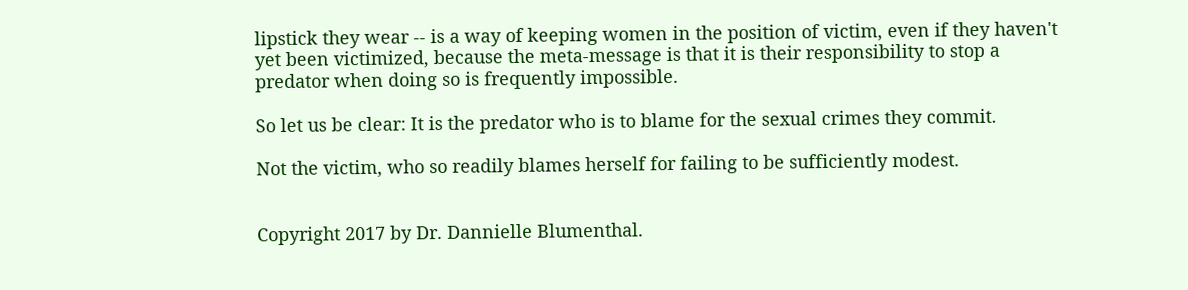lipstick they wear -- is a way of keeping women in the position of victim, even if they haven't yet been victimized, because the meta-message is that it is their responsibility to stop a predator when doing so is frequently impossible.

So let us be clear: It is the predator who is to blame for the sexual crimes they commit.

Not the victim, who so readily blames herself for failing to be sufficiently modest.


Copyright 2017 by Dr. Dannielle Blumenthal.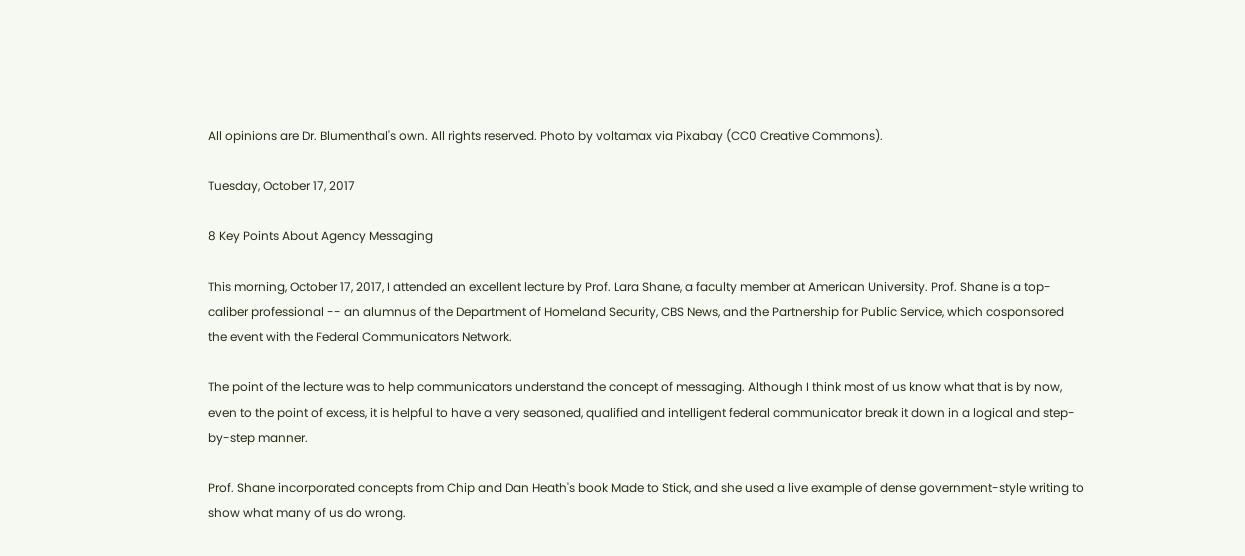All opinions are Dr. Blumenthal's own. All rights reserved. Photo by voltamax via Pixabay (CC0 Creative Commons).

Tuesday, October 17, 2017

8 Key Points About Agency Messaging

This morning, October 17, 2017, I attended an excellent lecture by Prof. Lara Shane, a faculty member at American University. Prof. Shane is a top-caliber professional -- an alumnus of the Department of Homeland Security, CBS News, and the Partnership for Public Service, which cosponsored the event with the Federal Communicators Network.

The point of the lecture was to help communicators understand the concept of messaging. Although I think most of us know what that is by now, even to the point of excess, it is helpful to have a very seasoned, qualified and intelligent federal communicator break it down in a logical and step-by-step manner.

Prof. Shane incorporated concepts from Chip and Dan Heath's book Made to Stick, and she used a live example of dense government-style writing to show what many of us do wrong.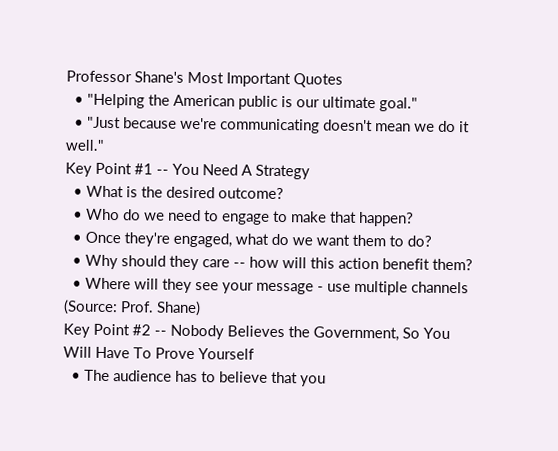Professor Shane's Most Important Quotes
  • "Helping the American public is our ultimate goal."
  • "Just because we're communicating doesn't mean we do it well."
Key Point #1 -- You Need A Strategy
  • What is the desired outcome?
  • Who do we need to engage to make that happen?
  • Once they're engaged, what do we want them to do?
  • Why should they care -- how will this action benefit them?
  • Where will they see your message - use multiple channels
(Source: Prof. Shane)
Key Point #2 -- Nobody Believes the Government, So You Will Have To Prove Yourself
  • The audience has to believe that you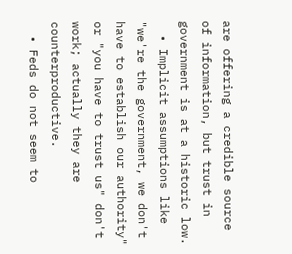are offering a credible source of information, but trust in government is at a historic low.
  • Implicit assumptions like "we're the government, we don't have to establish our authority" or "you have to trust us" don't work; actually they are counterproductive.
  • Feds do not seem to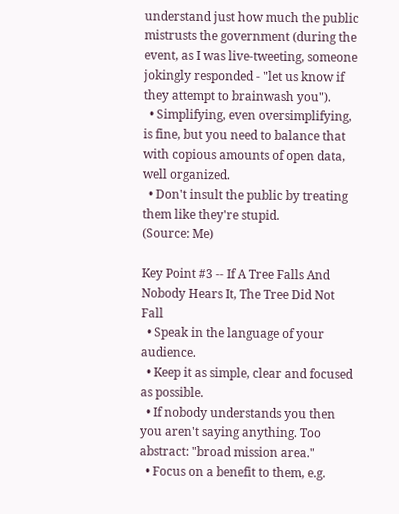understand just how much the public mistrusts the government (during the event, as I was live-tweeting, someone jokingly responded - "let us know if they attempt to brainwash you").
  • Simplifying, even oversimplifying, is fine, but you need to balance that with copious amounts of open data, well organized.
  • Don't insult the public by treating them like they're stupid.
(Source: Me)

Key Point #3 -- If A Tree Falls And Nobody Hears It, The Tree Did Not Fall
  • Speak in the language of your audience.
  • Keep it as simple, clear and focused as possible.
  • If nobody understands you then you aren't saying anything. Too abstract: "broad mission area."
  • Focus on a benefit to them, e.g.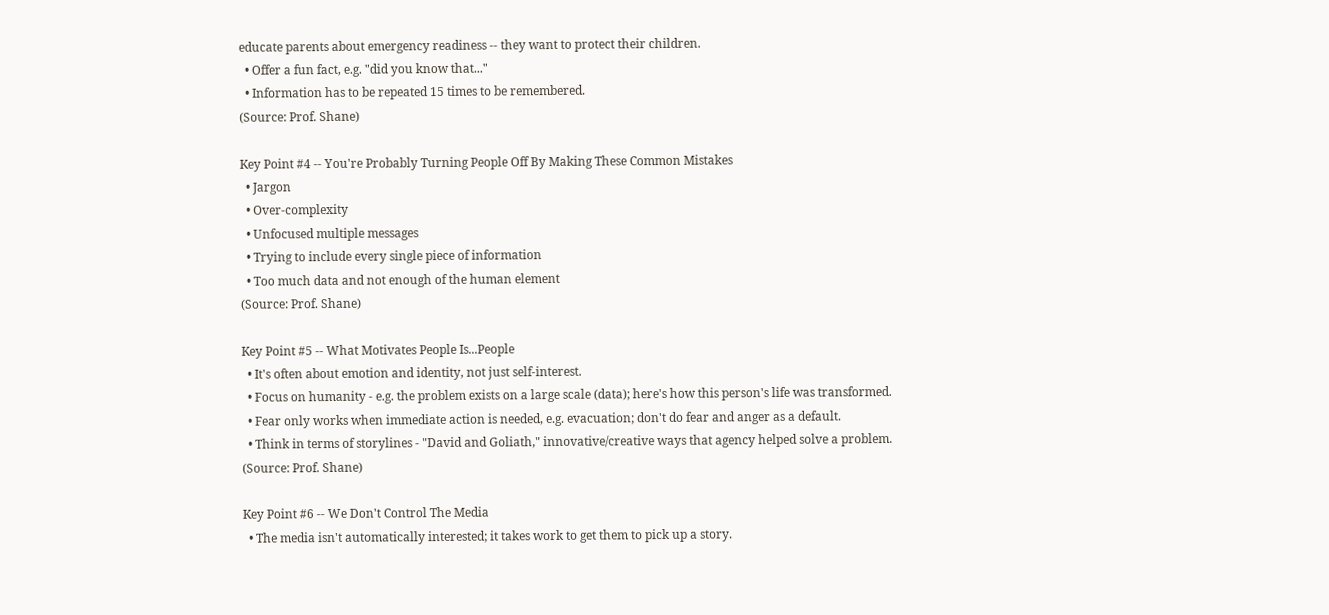educate parents about emergency readiness -- they want to protect their children.
  • Offer a fun fact, e.g. "did you know that..."
  • Information has to be repeated 15 times to be remembered.
(Source: Prof. Shane)

Key Point #4 -- You're Probably Turning People Off By Making These Common Mistakes
  • Jargon
  • Over-complexity
  • Unfocused multiple messages
  • Trying to include every single piece of information
  • Too much data and not enough of the human element
(Source: Prof. Shane)

Key Point #5 -- What Motivates People Is...People
  • It's often about emotion and identity, not just self-interest.
  • Focus on humanity - e.g. the problem exists on a large scale (data); here's how this person's life was transformed.
  • Fear only works when immediate action is needed, e.g. evacuation; don't do fear and anger as a default.
  • Think in terms of storylines - "David and Goliath," innovative/creative ways that agency helped solve a problem.
(Source: Prof. Shane)

Key Point #6 -- We Don't Control The Media
  • The media isn't automatically interested; it takes work to get them to pick up a story.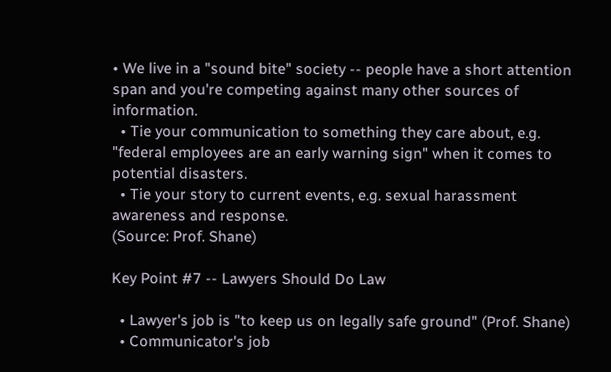• We live in a "sound bite" society -- people have a short attention span and you're competing against many other sources of information.
  • Tie your communication to something they care about, e.g. "federal employees are an early warning sign" when it comes to potential disasters.
  • Tie your story to current events, e.g. sexual harassment awareness and response.
(Source: Prof. Shane)

Key Point #7 -- Lawyers Should Do Law

  • Lawyer's job is "to keep us on legally safe ground" (Prof. Shane)
  • Communicator's job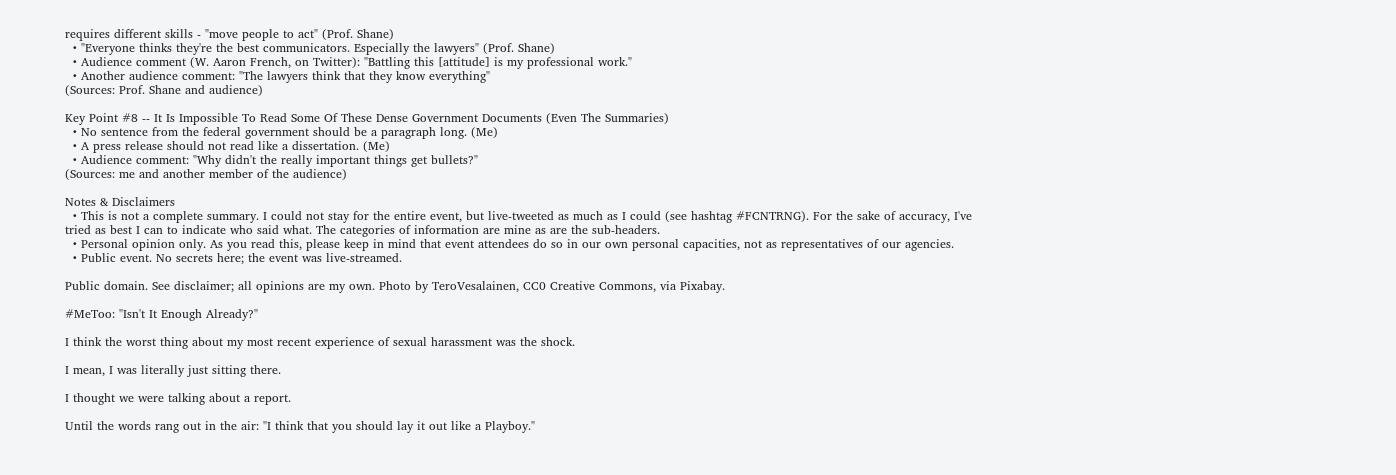requires different skills - "move people to act" (Prof. Shane)
  • "Everyone thinks they're the best communicators. Especially the lawyers" (Prof. Shane)
  • Audience comment (W. Aaron French, on Twitter): "Battling this [attitude] is my professional work."
  • Another audience comment: "The lawyers think that they know everything"
(Sources: Prof. Shane and audience)

Key Point #8 -- It Is Impossible To Read Some Of These Dense Government Documents (Even The Summaries)
  • No sentence from the federal government should be a paragraph long. (Me)
  • A press release should not read like a dissertation. (Me)
  • Audience comment: "Why didn't the really important things get bullets?"
(Sources: me and another member of the audience)

Notes & Disclaimers
  • This is not a complete summary. I could not stay for the entire event, but live-tweeted as much as I could (see hashtag #FCNTRNG). For the sake of accuracy, I've tried as best I can to indicate who said what. The categories of information are mine as are the sub-headers.
  • Personal opinion only. As you read this, please keep in mind that event attendees do so in our own personal capacities, not as representatives of our agencies.
  • Public event. No secrets here; the event was live-streamed.

Public domain. See disclaimer; all opinions are my own. Photo by TeroVesalainen, CC0 Creative Commons, via Pixabay.

#MeToo: "Isn't It Enough Already?"

I think the worst thing about my most recent experience of sexual harassment was the shock.

I mean, I was literally just sitting there.

I thought we were talking about a report.

Until the words rang out in the air: "I think that you should lay it out like a Playboy."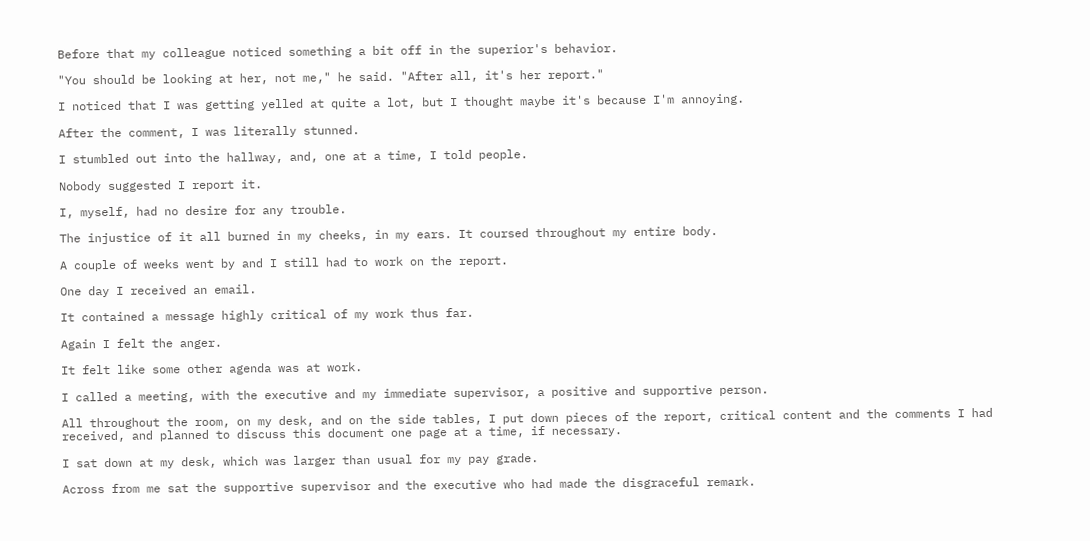Before that my colleague noticed something a bit off in the superior's behavior.

"You should be looking at her, not me," he said. "After all, it's her report."

I noticed that I was getting yelled at quite a lot, but I thought maybe it's because I'm annoying.

After the comment, I was literally stunned.

I stumbled out into the hallway, and, one at a time, I told people.

Nobody suggested I report it.

I, myself, had no desire for any trouble.

The injustice of it all burned in my cheeks, in my ears. It coursed throughout my entire body.

A couple of weeks went by and I still had to work on the report.

One day I received an email.

It contained a message highly critical of my work thus far.

Again I felt the anger.

It felt like some other agenda was at work.

I called a meeting, with the executive and my immediate supervisor, a positive and supportive person.

All throughout the room, on my desk, and on the side tables, I put down pieces of the report, critical content and the comments I had received, and planned to discuss this document one page at a time, if necessary.

I sat down at my desk, which was larger than usual for my pay grade.

Across from me sat the supportive supervisor and the executive who had made the disgraceful remark.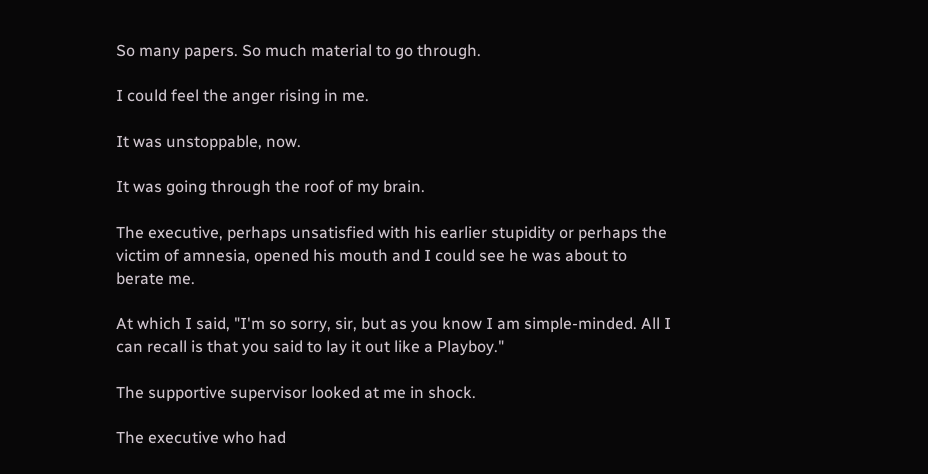So many papers. So much material to go through.

I could feel the anger rising in me.

It was unstoppable, now.

It was going through the roof of my brain.

The executive, perhaps unsatisfied with his earlier stupidity or perhaps the victim of amnesia, opened his mouth and I could see he was about to berate me.

At which I said, "I'm so sorry, sir, but as you know I am simple-minded. All I can recall is that you said to lay it out like a Playboy."

The supportive supervisor looked at me in shock.

The executive who had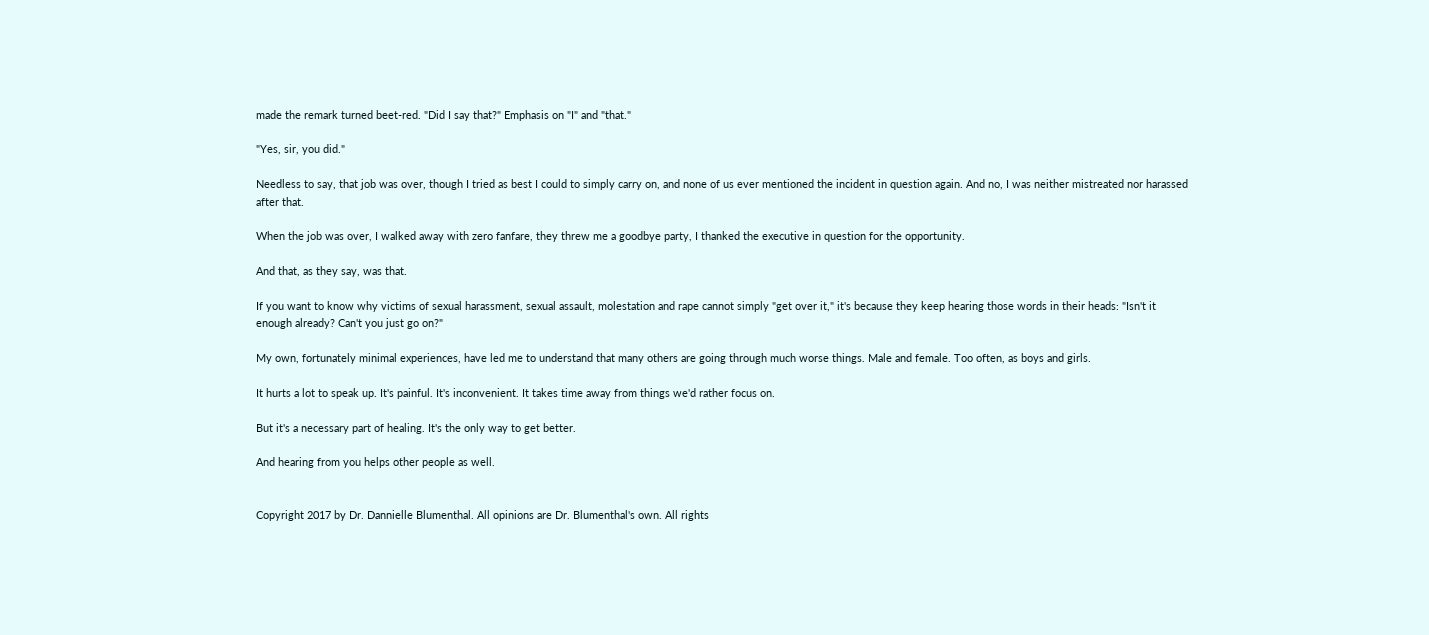made the remark turned beet-red. "Did I say that?" Emphasis on "I" and "that."

"Yes, sir, you did."

Needless to say, that job was over, though I tried as best I could to simply carry on, and none of us ever mentioned the incident in question again. And no, I was neither mistreated nor harassed after that.

When the job was over, I walked away with zero fanfare, they threw me a goodbye party, I thanked the executive in question for the opportunity.

And that, as they say, was that.

If you want to know why victims of sexual harassment, sexual assault, molestation and rape cannot simply "get over it," it's because they keep hearing those words in their heads: "Isn't it enough already? Can't you just go on?"

My own, fortunately minimal experiences, have led me to understand that many others are going through much worse things. Male and female. Too often, as boys and girls.

It hurts a lot to speak up. It's painful. It's inconvenient. It takes time away from things we'd rather focus on.

But it's a necessary part of healing. It's the only way to get better.

And hearing from you helps other people as well.


Copyright 2017 by Dr. Dannielle Blumenthal. All opinions are Dr. Blumenthal's own. All rights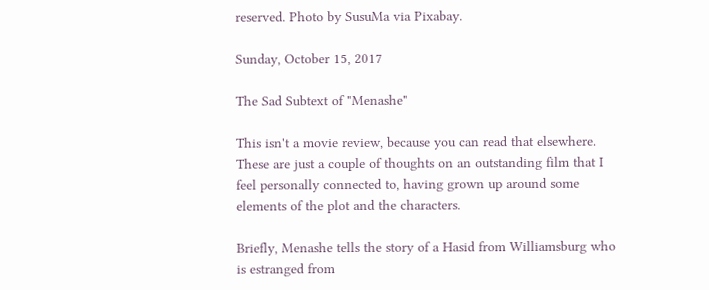reserved. Photo by SusuMa via Pixabay.

Sunday, October 15, 2017

The Sad Subtext of "Menashe"

This isn't a movie review, because you can read that elsewhere. These are just a couple of thoughts on an outstanding film that I feel personally connected to, having grown up around some elements of the plot and the characters.

Briefly, Menashe tells the story of a Hasid from Williamsburg who is estranged from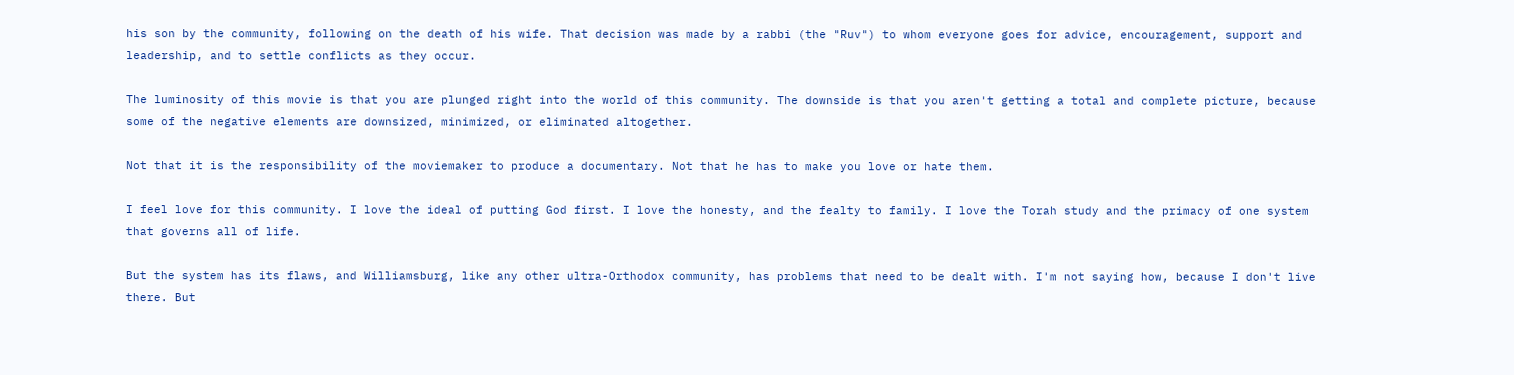his son by the community, following on the death of his wife. That decision was made by a rabbi (the "Ruv") to whom everyone goes for advice, encouragement, support and leadership, and to settle conflicts as they occur.

The luminosity of this movie is that you are plunged right into the world of this community. The downside is that you aren't getting a total and complete picture, because some of the negative elements are downsized, minimized, or eliminated altogether.

Not that it is the responsibility of the moviemaker to produce a documentary. Not that he has to make you love or hate them.

I feel love for this community. I love the ideal of putting God first. I love the honesty, and the fealty to family. I love the Torah study and the primacy of one system that governs all of life.

But the system has its flaws, and Williamsburg, like any other ultra-Orthodox community, has problems that need to be dealt with. I'm not saying how, because I don't live there. But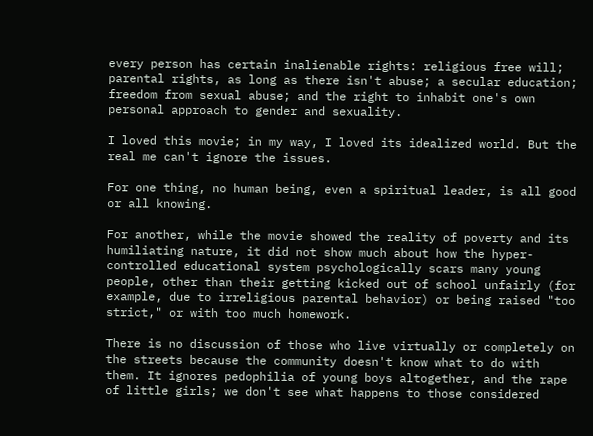every person has certain inalienable rights: religious free will; parental rights, as long as there isn't abuse; a secular education; freedom from sexual abuse; and the right to inhabit one's own personal approach to gender and sexuality.

I loved this movie; in my way, I loved its idealized world. But the real me can't ignore the issues.

For one thing, no human being, even a spiritual leader, is all good or all knowing.

For another, while the movie showed the reality of poverty and its humiliating nature, it did not show much about how the hyper-controlled educational system psychologically scars many young people, other than their getting kicked out of school unfairly (for example, due to irreligious parental behavior) or being raised "too strict," or with too much homework.

There is no discussion of those who live virtually or completely on the streets because the community doesn't know what to do with them. It ignores pedophilia of young boys altogether, and the rape of little girls; we don't see what happens to those considered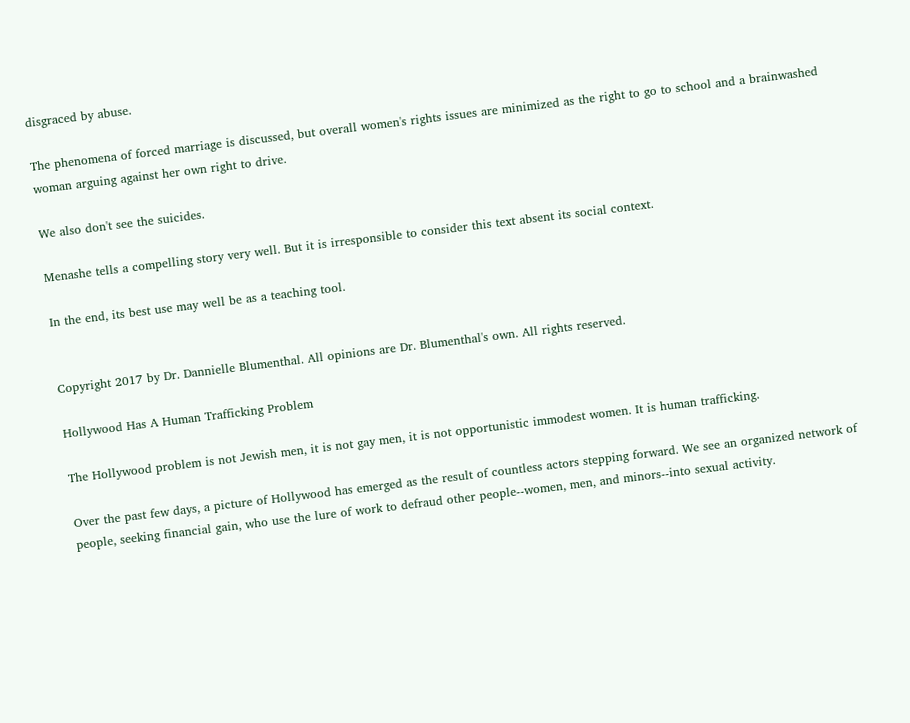disgraced by abuse.

The phenomena of forced marriage is discussed, but overall women's rights issues are minimized as the right to go to school and a brainwashed woman arguing against her own right to drive.

We also don't see the suicides.

Menashe tells a compelling story very well. But it is irresponsible to consider this text absent its social context.

In the end, its best use may well be as a teaching tool.


Copyright 2017 by Dr. Dannielle Blumenthal. All opinions are Dr. Blumenthal's own. All rights reserved.

Hollywood Has A Human Trafficking Problem

The Hollywood problem is not Jewish men, it is not gay men, it is not opportunistic immodest women. It is human trafficking.

Over the past few days, a picture of Hollywood has emerged as the result of countless actors stepping forward. We see an organized network of people, seeking financial gain, who use the lure of work to defraud other people--women, men, and minors--into sexual activity.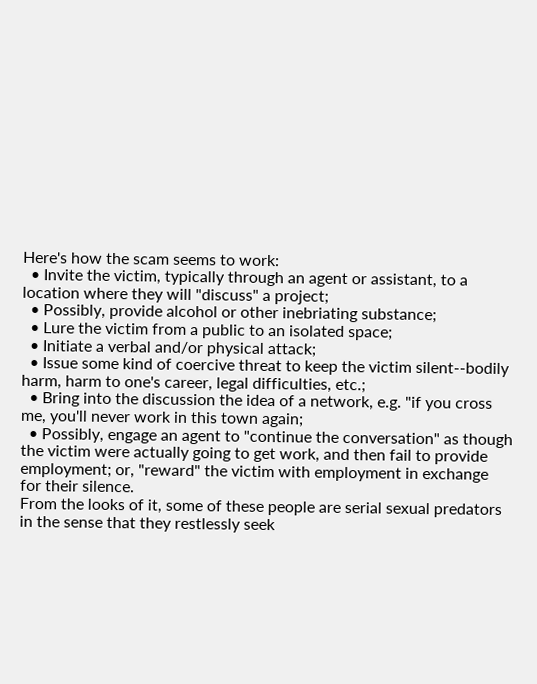Here's how the scam seems to work:
  • Invite the victim, typically through an agent or assistant, to a location where they will "discuss" a project;
  • Possibly, provide alcohol or other inebriating substance;
  • Lure the victim from a public to an isolated space;
  • Initiate a verbal and/or physical attack;
  • Issue some kind of coercive threat to keep the victim silent--bodily harm, harm to one's career, legal difficulties, etc.;
  • Bring into the discussion the idea of a network, e.g. "if you cross me, you'll never work in this town again;
  • Possibly, engage an agent to "continue the conversation" as though the victim were actually going to get work, and then fail to provide employment; or, "reward" the victim with employment in exchange for their silence.
From the looks of it, some of these people are serial sexual predators in the sense that they restlessly seek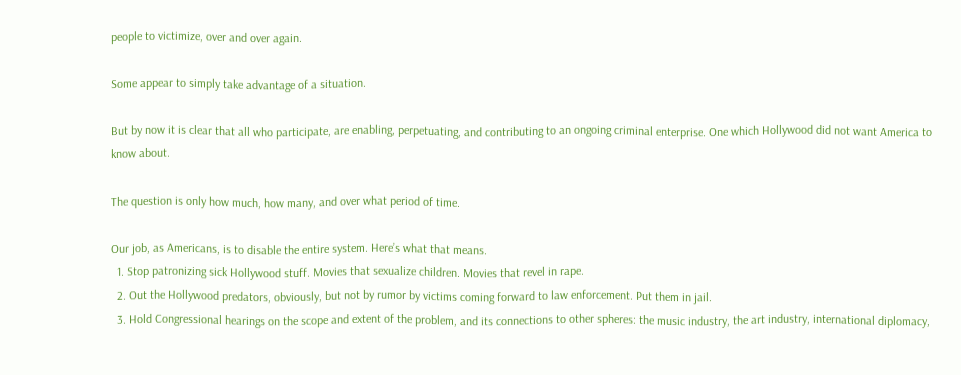people to victimize, over and over again.

Some appear to simply take advantage of a situation.

But by now it is clear that all who participate, are enabling, perpetuating, and contributing to an ongoing criminal enterprise. One which Hollywood did not want America to know about.

The question is only how much, how many, and over what period of time.

Our job, as Americans, is to disable the entire system. Here’s what that means.
  1. Stop patronizing sick Hollywood stuff. Movies that sexualize children. Movies that revel in rape.
  2. Out the Hollywood predators, obviously, but not by rumor by victims coming forward to law enforcement. Put them in jail.
  3. Hold Congressional hearings on the scope and extent of the problem, and its connections to other spheres: the music industry, the art industry, international diplomacy,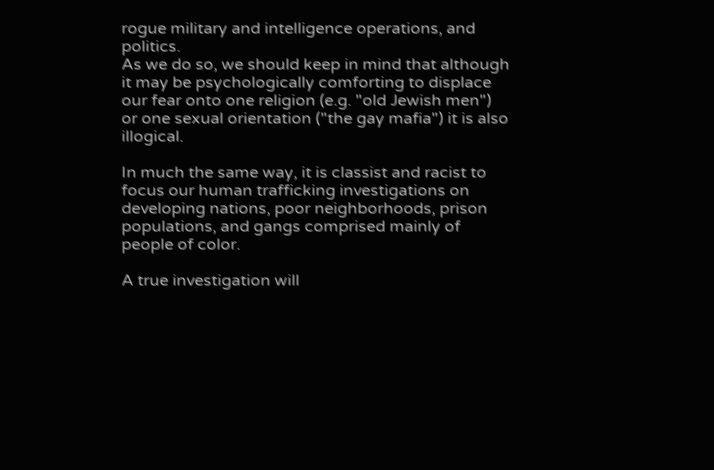rogue military and intelligence operations, and politics.
As we do so, we should keep in mind that although it may be psychologically comforting to displace our fear onto one religion (e.g. "old Jewish men") or one sexual orientation ("the gay mafia") it is also illogical.

In much the same way, it is classist and racist to focus our human trafficking investigations on developing nations, poor neighborhoods, prison populations, and gangs comprised mainly of people of color.

A true investigation will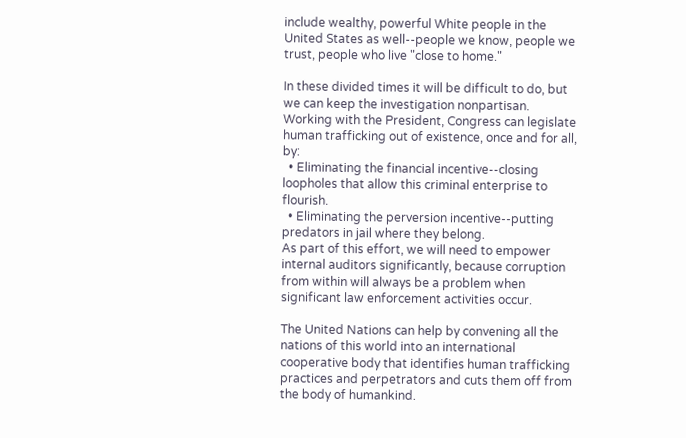include wealthy, powerful White people in the United States as well--people we know, people we trust, people who live "close to home."

In these divided times it will be difficult to do, but we can keep the investigation nonpartisan. Working with the President, Congress can legislate human trafficking out of existence, once and for all, by:
  • Eliminating the financial incentive--closing loopholes that allow this criminal enterprise to flourish.
  • Eliminating the perversion incentive--putting predators in jail where they belong.
As part of this effort, we will need to empower internal auditors significantly, because corruption from within will always be a problem when significant law enforcement activities occur.

The United Nations can help by convening all the nations of this world into an international cooperative body that identifies human trafficking practices and perpetrators and cuts them off from the body of humankind.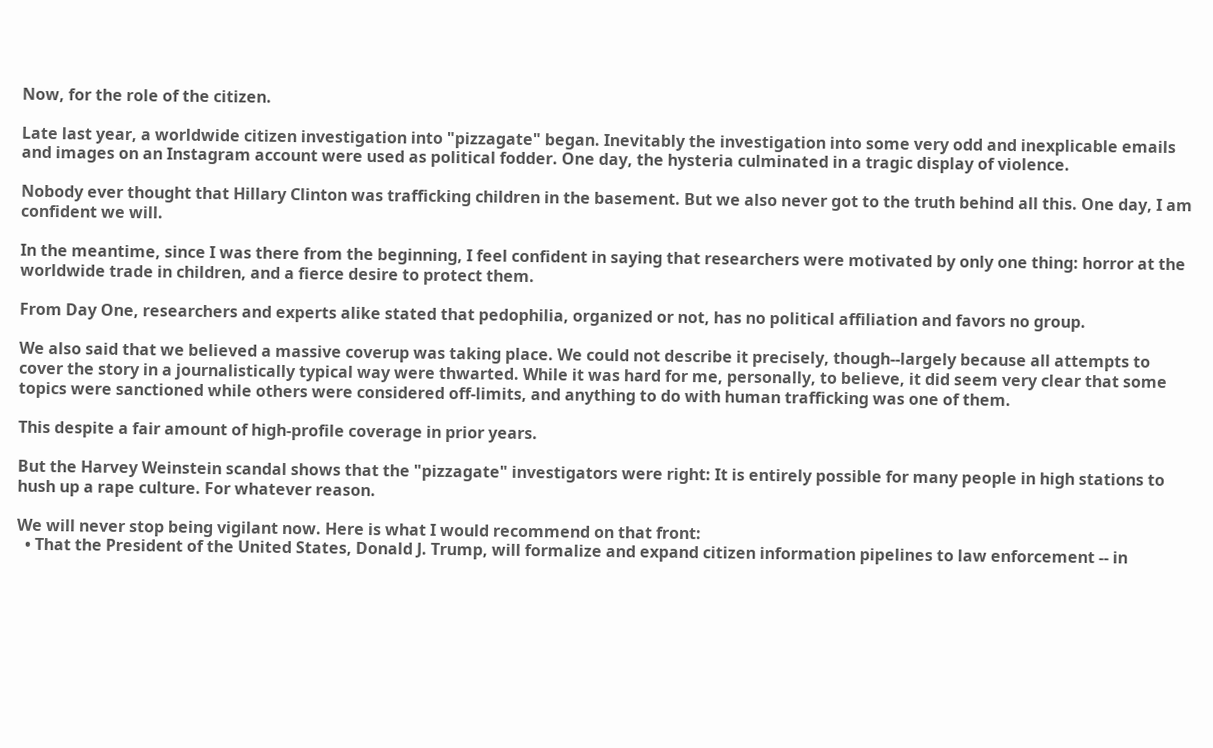Now, for the role of the citizen.

Late last year, a worldwide citizen investigation into "pizzagate" began. Inevitably the investigation into some very odd and inexplicable emails and images on an Instagram account were used as political fodder. One day, the hysteria culminated in a tragic display of violence.

Nobody ever thought that Hillary Clinton was trafficking children in the basement. But we also never got to the truth behind all this. One day, I am confident we will.

In the meantime, since I was there from the beginning, I feel confident in saying that researchers were motivated by only one thing: horror at the worldwide trade in children, and a fierce desire to protect them.

From Day One, researchers and experts alike stated that pedophilia, organized or not, has no political affiliation and favors no group.

We also said that we believed a massive coverup was taking place. We could not describe it precisely, though--largely because all attempts to cover the story in a journalistically typical way were thwarted. While it was hard for me, personally, to believe, it did seem very clear that some topics were sanctioned while others were considered off-limits, and anything to do with human trafficking was one of them.

This despite a fair amount of high-profile coverage in prior years.

But the Harvey Weinstein scandal shows that the "pizzagate" investigators were right: It is entirely possible for many people in high stations to hush up a rape culture. For whatever reason.

We will never stop being vigilant now. Here is what I would recommend on that front:
  • That the President of the United States, Donald J. Trump, will formalize and expand citizen information pipelines to law enforcement -- in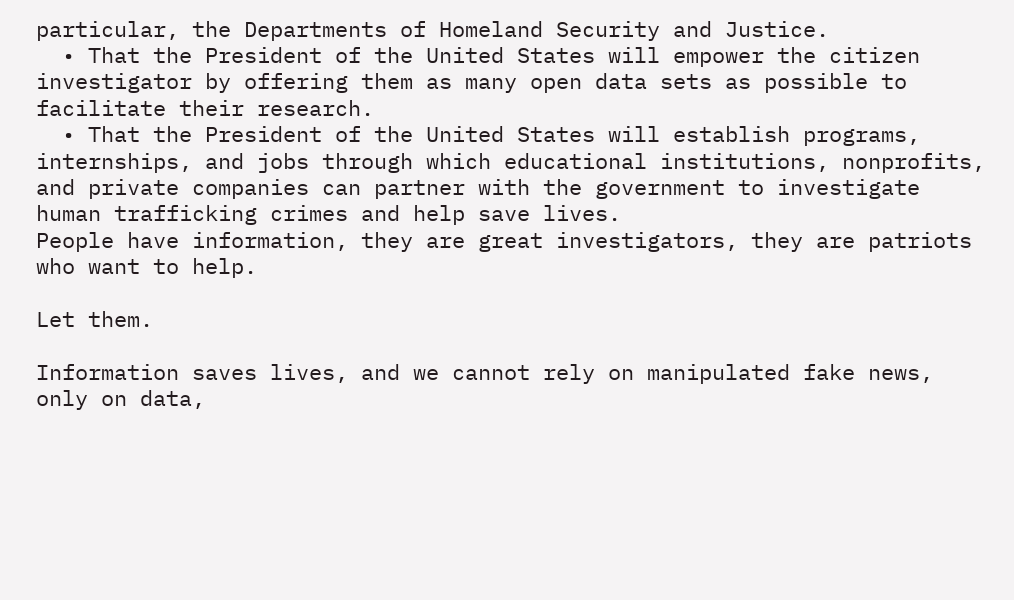particular, the Departments of Homeland Security and Justice.
  • That the President of the United States will empower the citizen investigator by offering them as many open data sets as possible to facilitate their research.
  • That the President of the United States will establish programs, internships, and jobs through which educational institutions, nonprofits, and private companies can partner with the government to investigate human trafficking crimes and help save lives.
People have information, they are great investigators, they are patriots who want to help.

Let them.

Information saves lives, and we cannot rely on manipulated fake news, only on data,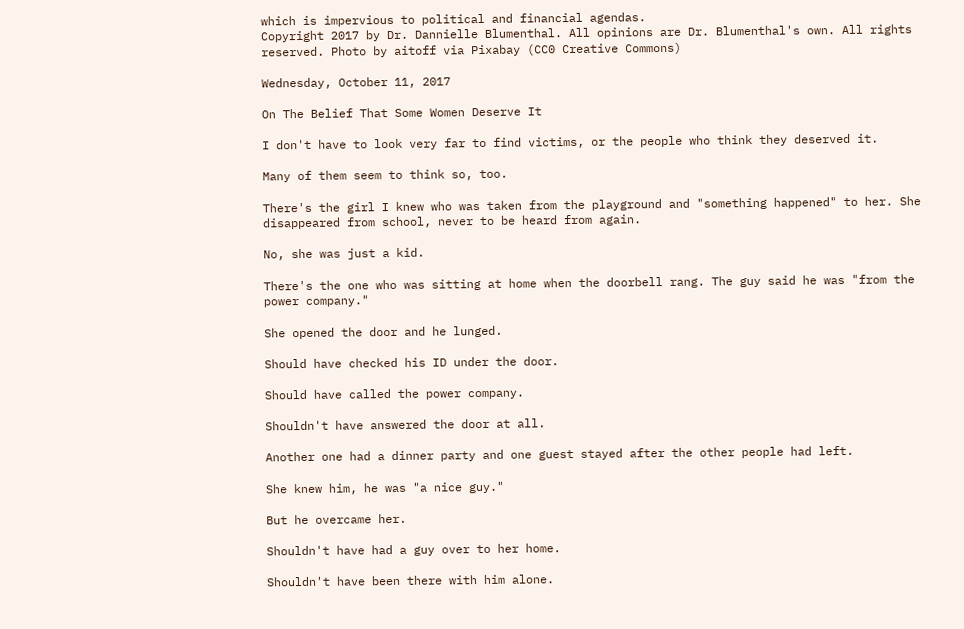which is impervious to political and financial agendas.
Copyright 2017 by Dr. Dannielle Blumenthal. All opinions are Dr. Blumenthal's own. All rights reserved. Photo by aitoff via Pixabay (CC0 Creative Commons)

Wednesday, October 11, 2017

On The Belief That Some Women Deserve It

I don't have to look very far to find victims, or the people who think they deserved it.

Many of them seem to think so, too.

There's the girl I knew who was taken from the playground and "something happened" to her. She disappeared from school, never to be heard from again.

No, she was just a kid.

There's the one who was sitting at home when the doorbell rang. The guy said he was "from the power company."

She opened the door and he lunged.

Should have checked his ID under the door.

Should have called the power company.

Shouldn't have answered the door at all.

Another one had a dinner party and one guest stayed after the other people had left.

She knew him, he was "a nice guy."

But he overcame her.

Shouldn't have had a guy over to her home.

Shouldn't have been there with him alone.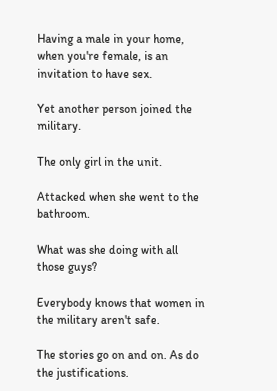Having a male in your home, when you're female, is an invitation to have sex.

Yet another person joined the military.

The only girl in the unit.

Attacked when she went to the bathroom.

What was she doing with all those guys?

Everybody knows that women in the military aren't safe.

The stories go on and on. As do the justifications.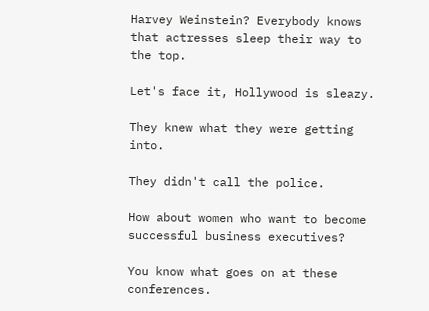Harvey Weinstein? Everybody knows that actresses sleep their way to the top.

Let's face it, Hollywood is sleazy.

They knew what they were getting into.

They didn't call the police.

How about women who want to become successful business executives?

You know what goes on at these conferences.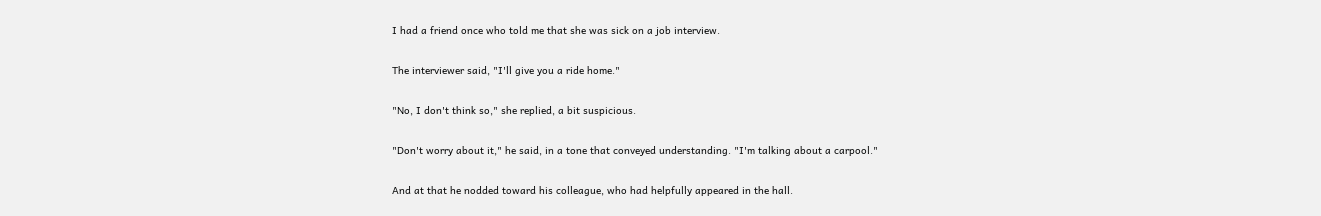I had a friend once who told me that she was sick on a job interview.

The interviewer said, "I'll give you a ride home."

"No, I don't think so," she replied, a bit suspicious.

"Don't worry about it," he said, in a tone that conveyed understanding. "I'm talking about a carpool."

And at that he nodded toward his colleague, who had helpfully appeared in the hall.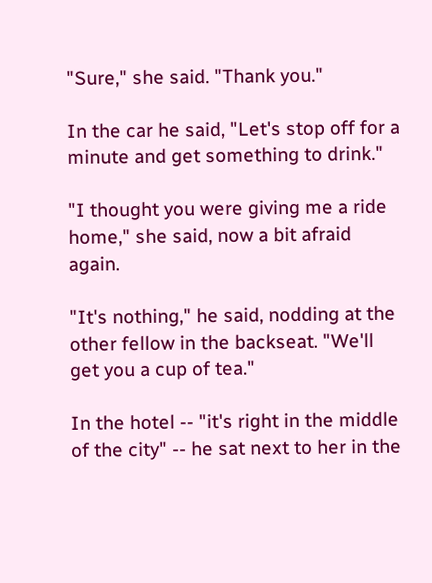"Sure," she said. "Thank you."

In the car he said, "Let's stop off for a minute and get something to drink."

"I thought you were giving me a ride home," she said, now a bit afraid again.

"It's nothing," he said, nodding at the other fellow in the backseat. "We'll get you a cup of tea."

In the hotel -- "it's right in the middle of the city" -- he sat next to her in the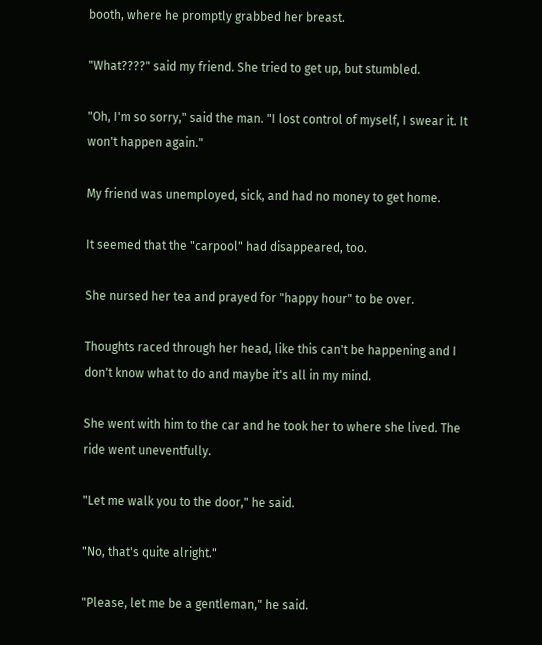booth, where he promptly grabbed her breast.

"What????" said my friend. She tried to get up, but stumbled.

"Oh, I'm so sorry," said the man. "I lost control of myself, I swear it. It won't happen again."

My friend was unemployed, sick, and had no money to get home.

It seemed that the "carpool" had disappeared, too.

She nursed her tea and prayed for "happy hour" to be over.

Thoughts raced through her head, like this can't be happening and I don't know what to do and maybe it's all in my mind.

She went with him to the car and he took her to where she lived. The ride went uneventfully.

"Let me walk you to the door," he said.

"No, that's quite alright."

"Please, let me be a gentleman," he said.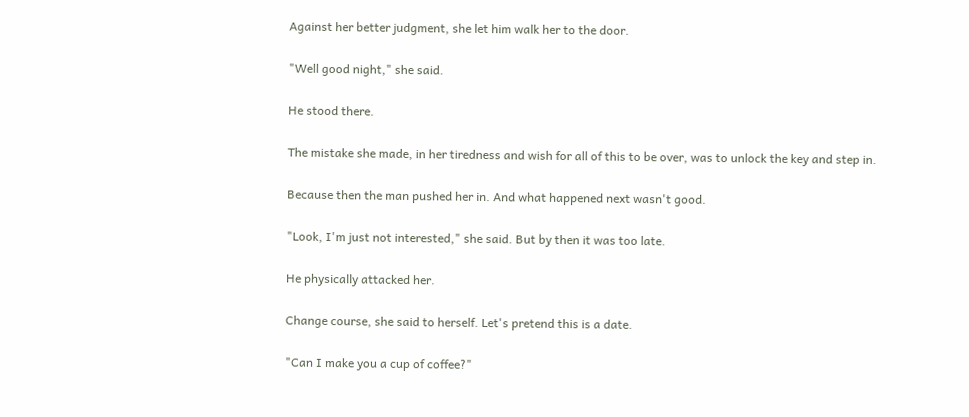Against her better judgment, she let him walk her to the door.

"Well good night," she said.

He stood there.

The mistake she made, in her tiredness and wish for all of this to be over, was to unlock the key and step in.

Because then the man pushed her in. And what happened next wasn't good.

"Look, I'm just not interested," she said. But by then it was too late.

He physically attacked her.

Change course, she said to herself. Let's pretend this is a date.

"Can I make you a cup of coffee?"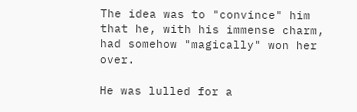The idea was to "convince" him that he, with his immense charm, had somehow "magically" won her over.

He was lulled for a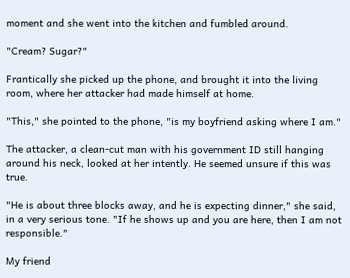moment and she went into the kitchen and fumbled around.

"Cream? Sugar?"

Frantically she picked up the phone, and brought it into the living room, where her attacker had made himself at home.

"This," she pointed to the phone, "is my boyfriend asking where I am."

The attacker, a clean-cut man with his government ID still hanging around his neck, looked at her intently. He seemed unsure if this was true.

"He is about three blocks away, and he is expecting dinner," she said, in a very serious tone. "If he shows up and you are here, then I am not responsible."

My friend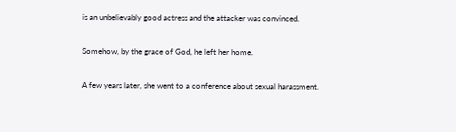is an unbelievably good actress and the attacker was convinced.

Somehow, by the grace of God, he left her home.

A few years later, she went to a conference about sexual harassment.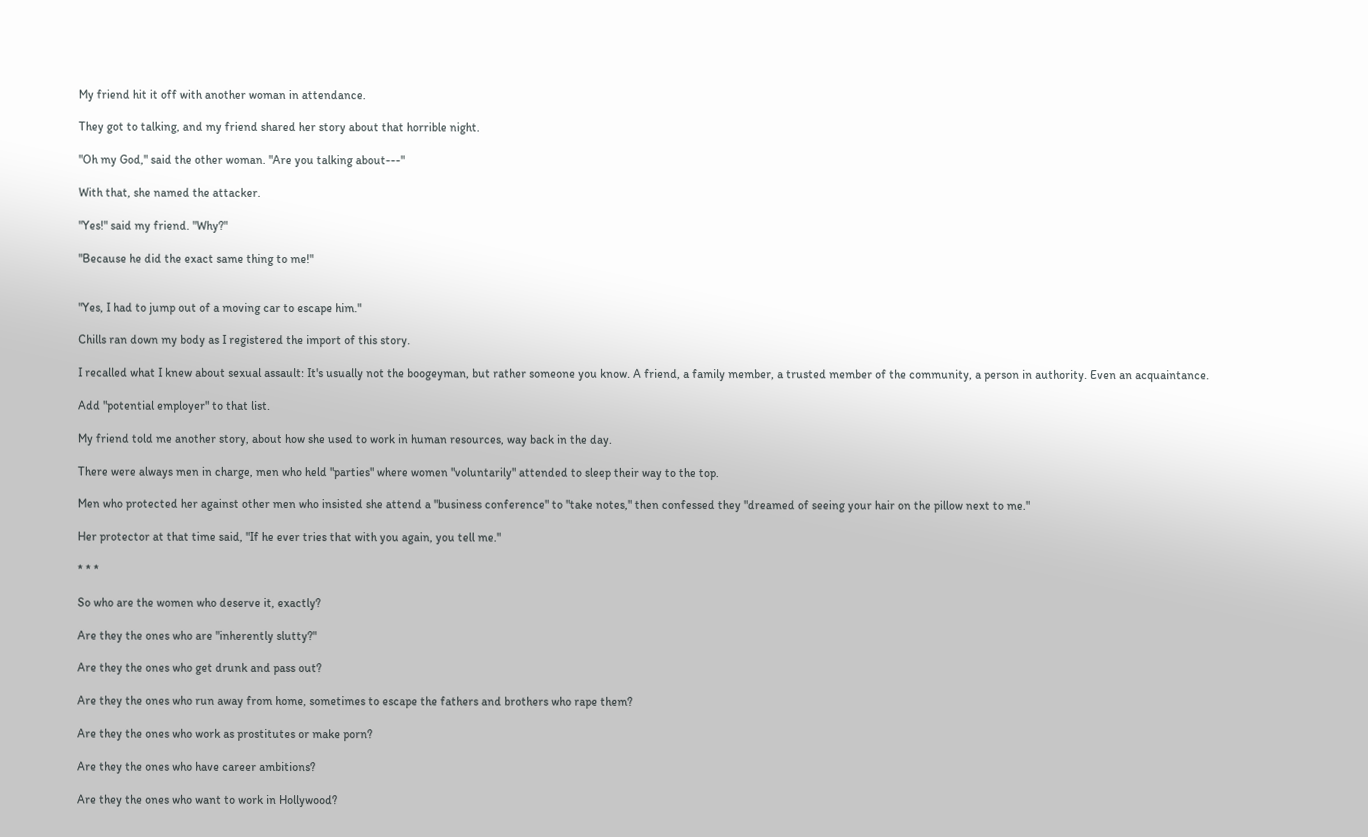My friend hit it off with another woman in attendance.

They got to talking, and my friend shared her story about that horrible night.

"Oh my God," said the other woman. "Are you talking about---"

With that, she named the attacker.

"Yes!" said my friend. "Why?"

"Because he did the exact same thing to me!"


"Yes, I had to jump out of a moving car to escape him."

Chills ran down my body as I registered the import of this story.

I recalled what I knew about sexual assault: It's usually not the boogeyman, but rather someone you know. A friend, a family member, a trusted member of the community, a person in authority. Even an acquaintance.

Add "potential employer" to that list.

My friend told me another story, about how she used to work in human resources, way back in the day.

There were always men in charge, men who held "parties" where women "voluntarily" attended to sleep their way to the top.

Men who protected her against other men who insisted she attend a "business conference" to "take notes," then confessed they "dreamed of seeing your hair on the pillow next to me."

Her protector at that time said, "If he ever tries that with you again, you tell me."

* * *

So who are the women who deserve it, exactly?

Are they the ones who are "inherently slutty?"

Are they the ones who get drunk and pass out?

Are they the ones who run away from home, sometimes to escape the fathers and brothers who rape them?

Are they the ones who work as prostitutes or make porn?

Are they the ones who have career ambitions?

Are they the ones who want to work in Hollywood?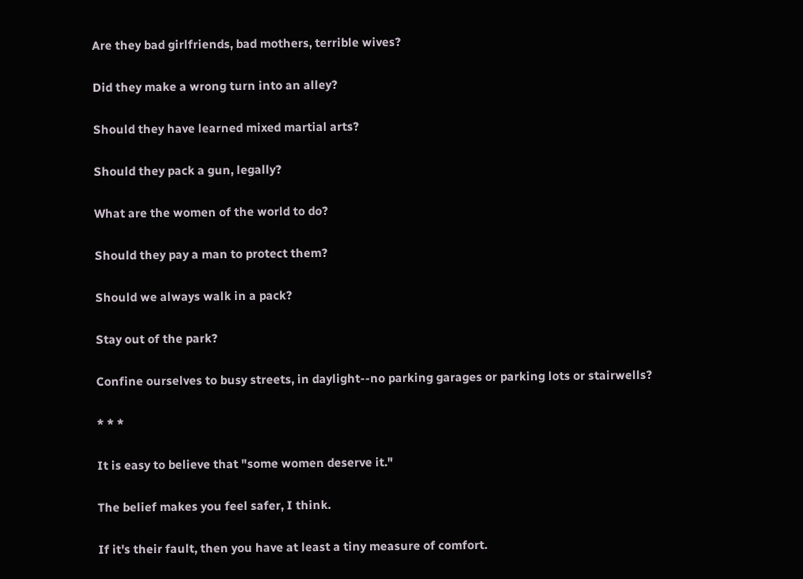Are they bad girlfriends, bad mothers, terrible wives?

Did they make a wrong turn into an alley?

Should they have learned mixed martial arts?

Should they pack a gun, legally?

What are the women of the world to do?

Should they pay a man to protect them?

Should we always walk in a pack?

Stay out of the park?

Confine ourselves to busy streets, in daylight--no parking garages or parking lots or stairwells?

* * *

It is easy to believe that "some women deserve it."

The belief makes you feel safer, I think.

If it's their fault, then you have at least a tiny measure of comfort.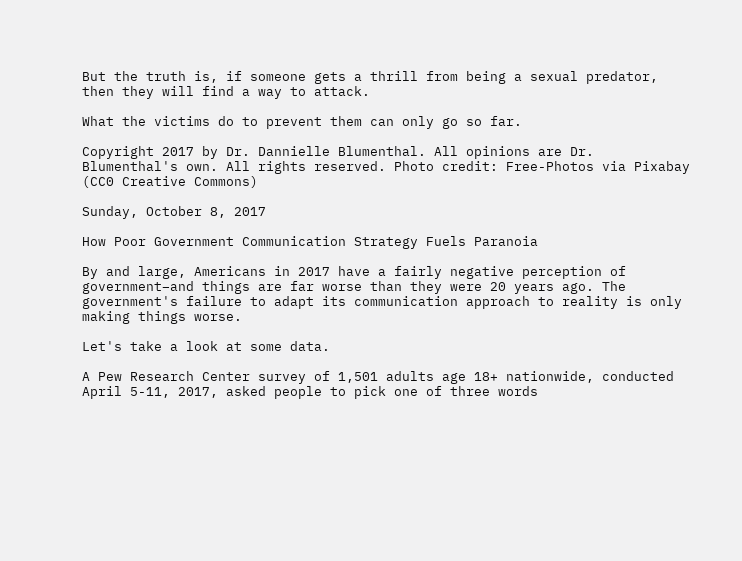But the truth is, if someone gets a thrill from being a sexual predator, then they will find a way to attack.

What the victims do to prevent them can only go so far.

Copyright 2017 by Dr. Dannielle Blumenthal. All opinions are Dr. Blumenthal's own. All rights reserved. Photo credit: Free-Photos via Pixabay (CC0 Creative Commons)

Sunday, October 8, 2017

How Poor Government Communication Strategy Fuels Paranoia

By and large, Americans in 2017 have a fairly negative perception of government–and things are far worse than they were 20 years ago. The government's failure to adapt its communication approach to reality is only making things worse.

Let's take a look at some data.

A Pew Research Center survey of 1,501 adults age 18+ nationwide, conducted April 5-11, 2017, asked people to pick one of three words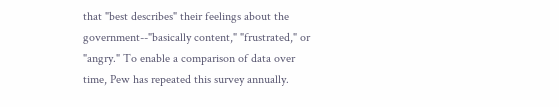that "best describes" their feelings about the government--"basically content," "frustrated," or "angry." To enable a comparison of data over time, Pew has repeated this survey annually.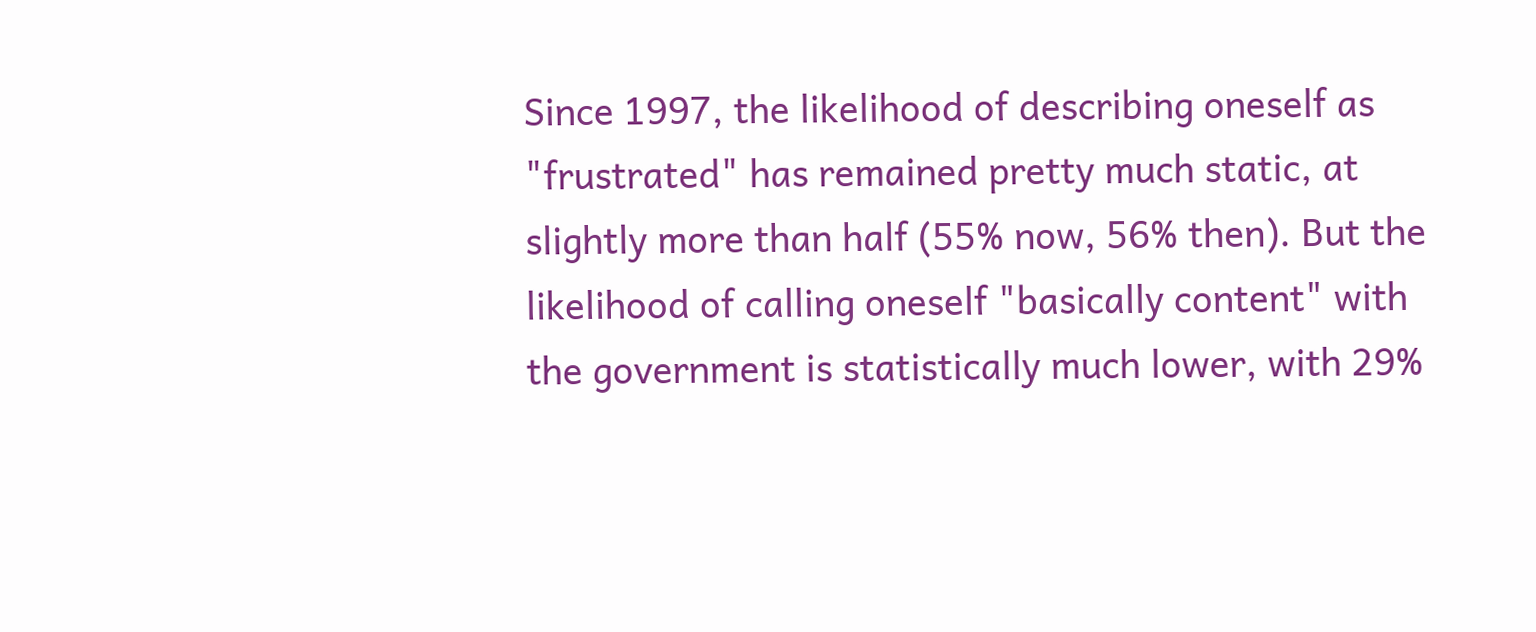Since 1997, the likelihood of describing oneself as "frustrated" has remained pretty much static, at slightly more than half (55% now, 56% then). But the likelihood of calling oneself "basically content" with the government is statistically much lower, with 29%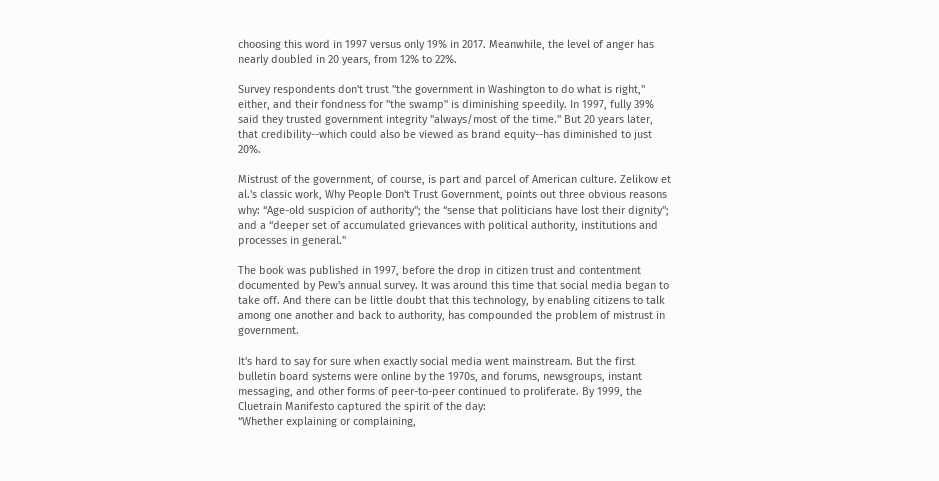choosing this word in 1997 versus only 19% in 2017. Meanwhile, the level of anger has nearly doubled in 20 years, from 12% to 22%.

Survey respondents don't trust "the government in Washington to do what is right," either, and their fondness for "the swamp" is diminishing speedily. In 1997, fully 39% said they trusted government integrity "always/most of the time." But 20 years later, that credibility--which could also be viewed as brand equity--has diminished to just 20%.

Mistrust of the government, of course, is part and parcel of American culture. Zelikow et al.'s classic work, Why People Don't Trust Government, points out three obvious reasons why: “Age-old suspicion of authority"; the “sense that politicians have lost their dignity"; and a “deeper set of accumulated grievances with political authority, institutions and processes in general."

The book was published in 1997, before the drop in citizen trust and contentment documented by Pew's annual survey. It was around this time that social media began to take off. And there can be little doubt that this technology, by enabling citizens to talk among one another and back to authority, has compounded the problem of mistrust in government.

It's hard to say for sure when exactly social media went mainstream. But the first bulletin board systems were online by the 1970s, and forums, newsgroups, instant messaging, and other forms of peer-to-peer continued to proliferate. By 1999, the Cluetrain Manifesto captured the spirit of the day:
“Whether explaining or complaining,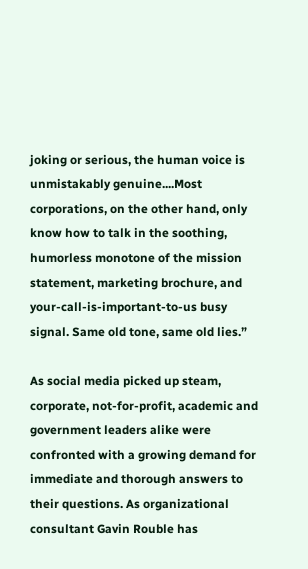joking or serious, the human voice is unmistakably genuine....Most corporations, on the other hand, only know how to talk in the soothing, humorless monotone of the mission statement, marketing brochure, and your-call-is-important-to-us busy signal. Same old tone, same old lies.”

As social media picked up steam, corporate, not-for-profit, academic and government leaders alike were confronted with a growing demand for immediate and thorough answers to their questions. As organizational consultant Gavin Rouble has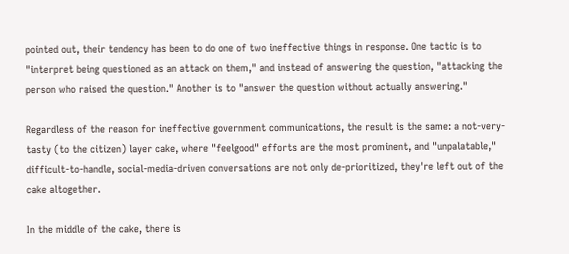pointed out, their tendency has been to do one of two ineffective things in response. One tactic is to "interpret being questioned as an attack on them," and instead of answering the question, "attacking the person who raised the question." Another is to "answer the question without actually answering."

Regardless of the reason for ineffective government communications, the result is the same: a not-very-tasty (to the citizen) layer cake, where "feelgood" efforts are the most prominent, and "unpalatable," difficult-to-handle, social-media-driven conversations are not only de-prioritized, they're left out of the cake altogether.

In the middle of the cake, there is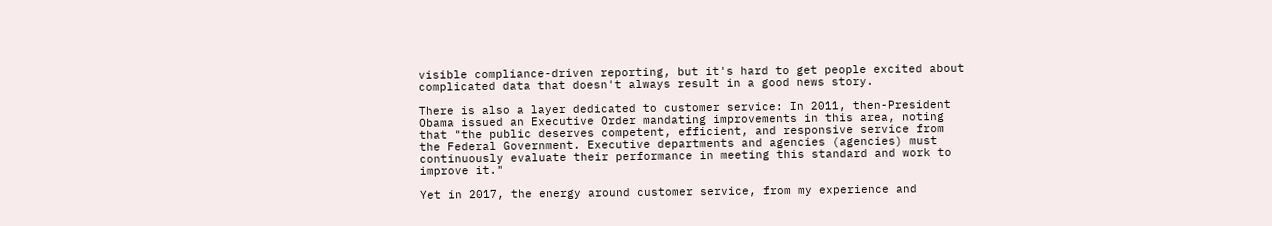visible compliance-driven reporting, but it's hard to get people excited about complicated data that doesn't always result in a good news story.

There is also a layer dedicated to customer service: In 2011, then-President Obama issued an Executive Order mandating improvements in this area, noting that "the public deserves competent, efficient, and responsive service from the Federal Government. Executive departments and agencies (agencies) must continuously evaluate their performance in meeting this standard and work to improve it."

Yet in 2017, the energy around customer service, from my experience and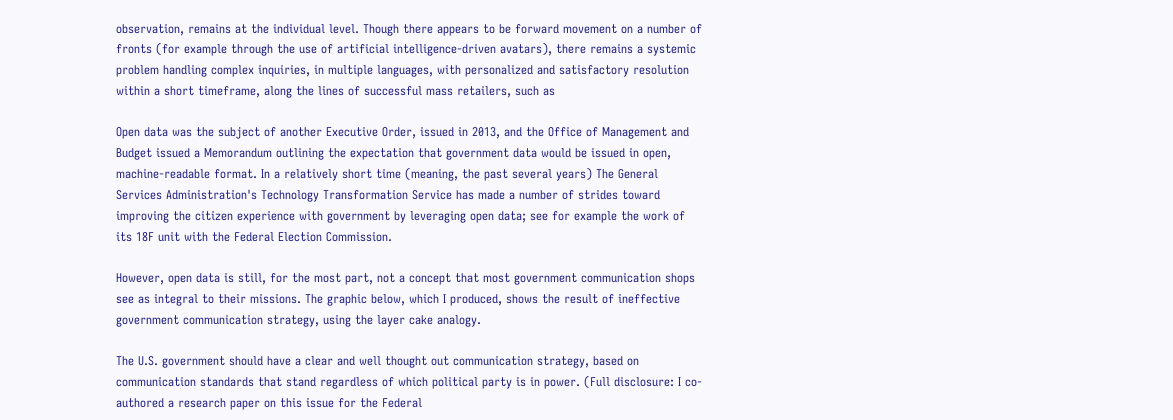observation, remains at the individual level. Though there appears to be forward movement on a number of fronts (for example through the use of artificial intelligence-driven avatars), there remains a systemic problem handling complex inquiries, in multiple languages, with personalized and satisfactory resolution within a short timeframe, along the lines of successful mass retailers, such as

Open data was the subject of another Executive Order, issued in 2013, and the Office of Management and Budget issued a Memorandum outlining the expectation that government data would be issued in open, machine-readable format. In a relatively short time (meaning, the past several years) The General Services Administration's Technology Transformation Service has made a number of strides toward improving the citizen experience with government by leveraging open data; see for example the work of its 18F unit with the Federal Election Commission.

However, open data is still, for the most part, not a concept that most government communication shops see as integral to their missions. The graphic below, which I produced, shows the result of ineffective government communication strategy, using the layer cake analogy.

The U.S. government should have a clear and well thought out communication strategy, based on communication standards that stand regardless of which political party is in power. (Full disclosure: I co-authored a research paper on this issue for the Federal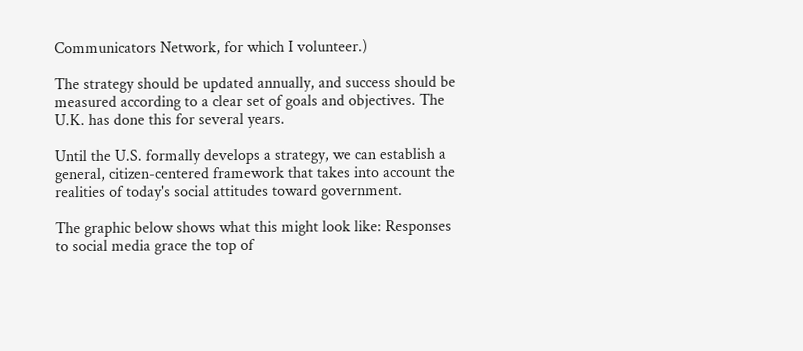Communicators Network, for which I volunteer.)

The strategy should be updated annually, and success should be measured according to a clear set of goals and objectives. The U.K. has done this for several years.

Until the U.S. formally develops a strategy, we can establish a general, citizen-centered framework that takes into account the realities of today's social attitudes toward government.

The graphic below shows what this might look like: Responses to social media grace the top of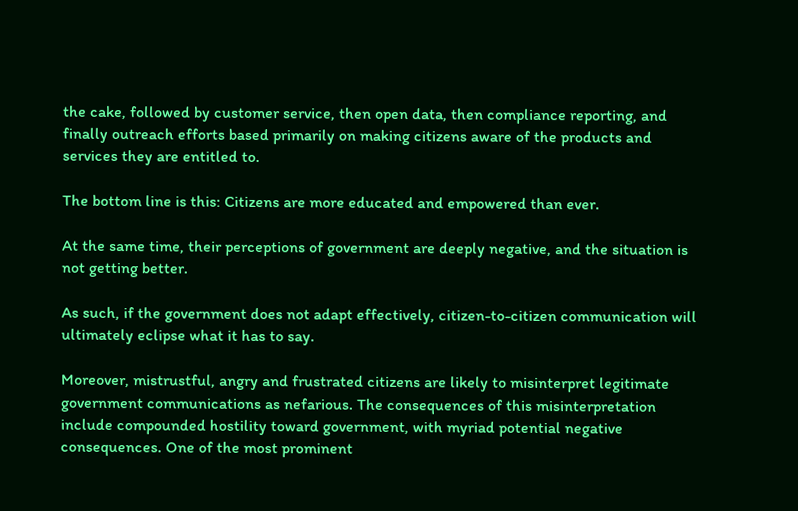the cake, followed by customer service, then open data, then compliance reporting, and finally outreach efforts based primarily on making citizens aware of the products and services they are entitled to.

The bottom line is this: Citizens are more educated and empowered than ever.

At the same time, their perceptions of government are deeply negative, and the situation is not getting better.

As such, if the government does not adapt effectively, citizen-to-citizen communication will ultimately eclipse what it has to say.

Moreover, mistrustful, angry and frustrated citizens are likely to misinterpret legitimate government communications as nefarious. The consequences of this misinterpretation include compounded hostility toward government, with myriad potential negative consequences. One of the most prominent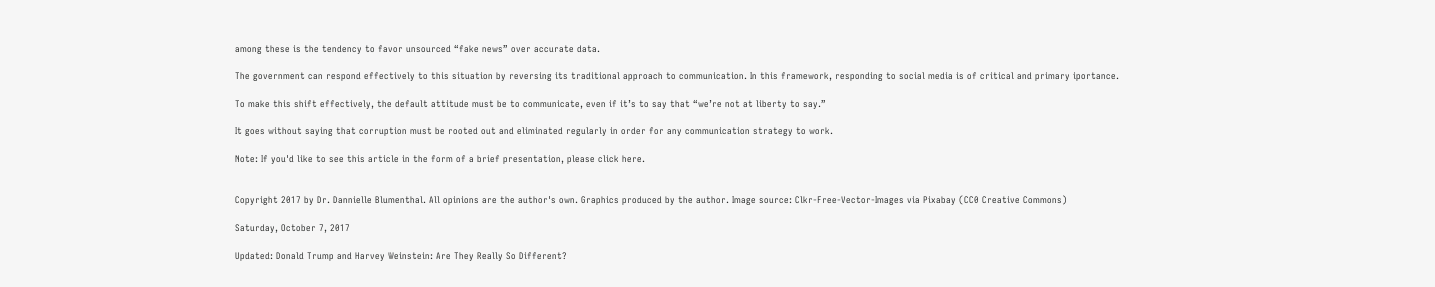among these is the tendency to favor unsourced “fake news” over accurate data.

The government can respond effectively to this situation by reversing its traditional approach to communication. In this framework, responding to social media is of critical and primary iportance.

To make this shift effectively, the default attitude must be to communicate, even if it’s to say that “we’re not at liberty to say.”

It goes without saying that corruption must be rooted out and eliminated regularly in order for any communication strategy to work.

Note: If you'd like to see this article in the form of a brief presentation, please click here.


Copyright 2017 by Dr. Dannielle Blumenthal. All opinions are the author's own. Graphics produced by the author. Image source: Clkr-Free-Vector-Images via Pixabay (CC0 Creative Commons)

Saturday, October 7, 2017

Updated: Donald Trump and Harvey Weinstein: Are They Really So Different?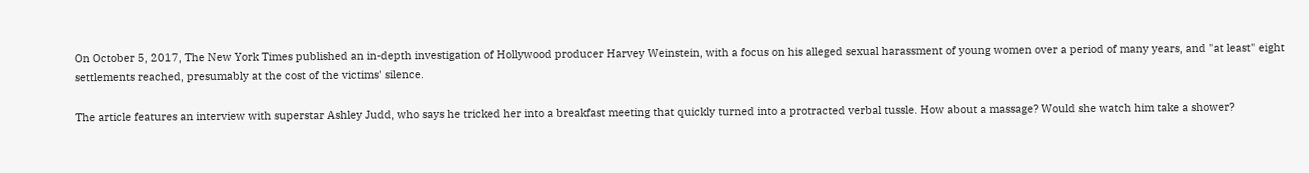On October 5, 2017, The New York Times published an in-depth investigation of Hollywood producer Harvey Weinstein, with a focus on his alleged sexual harassment of young women over a period of many years, and "at least" eight settlements reached, presumably at the cost of the victims' silence.

The article features an interview with superstar Ashley Judd, who says he tricked her into a breakfast meeting that quickly turned into a protracted verbal tussle. How about a massage? Would she watch him take a shower?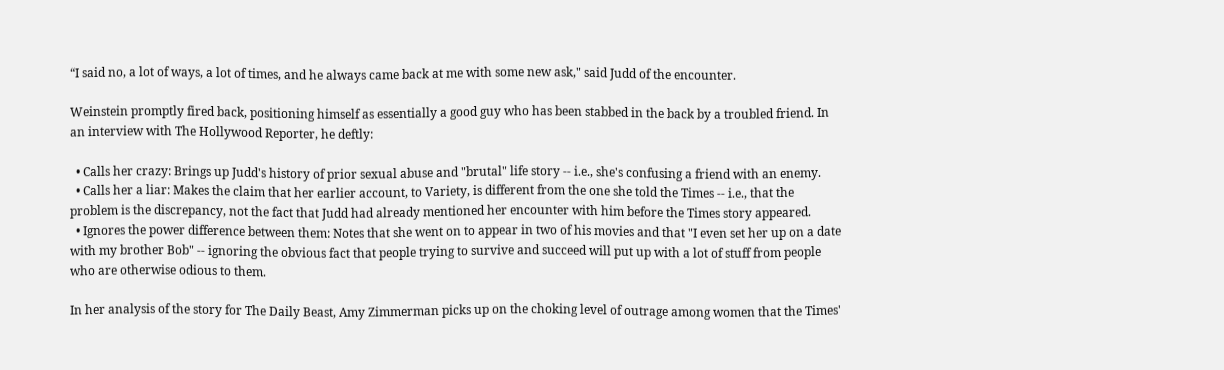“I said no, a lot of ways, a lot of times, and he always came back at me with some new ask," said Judd of the encounter.

Weinstein promptly fired back, positioning himself as essentially a good guy who has been stabbed in the back by a troubled friend. In an interview with The Hollywood Reporter, he deftly:

  • Calls her crazy: Brings up Judd's history of prior sexual abuse and "brutal" life story -- i.e., she's confusing a friend with an enemy.
  • Calls her a liar: Makes the claim that her earlier account, to Variety, is different from the one she told the Times -- i.e., that the problem is the discrepancy, not the fact that Judd had already mentioned her encounter with him before the Times story appeared.
  • Ignores the power difference between them: Notes that she went on to appear in two of his movies and that "I even set her up on a date with my brother Bob" -- ignoring the obvious fact that people trying to survive and succeed will put up with a lot of stuff from people who are otherwise odious to them.

In her analysis of the story for The Daily Beast, Amy Zimmerman picks up on the choking level of outrage among women that the Times'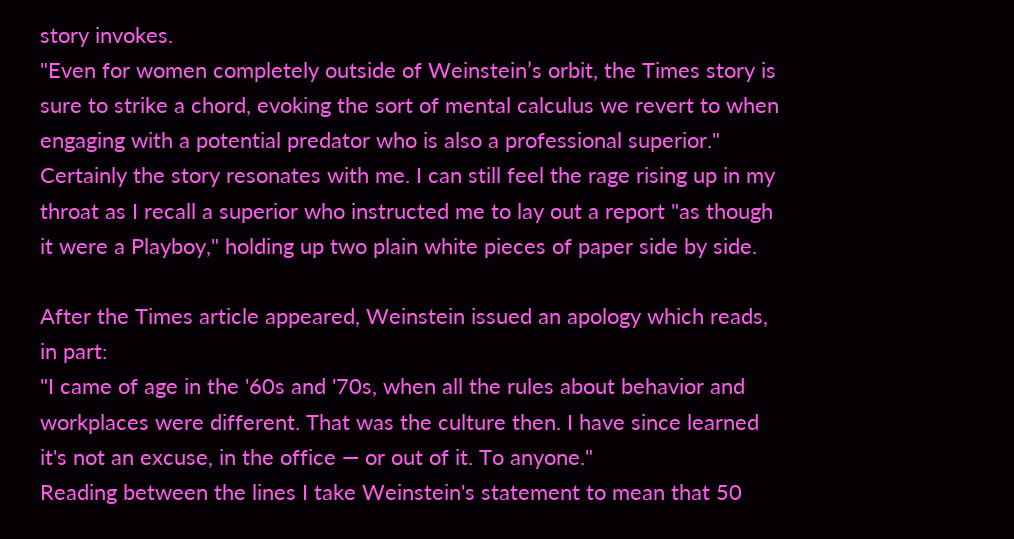story invokes.
"Even for women completely outside of Weinstein’s orbit, the Times story is sure to strike a chord, evoking the sort of mental calculus we revert to when engaging with a potential predator who is also a professional superior."
Certainly the story resonates with me. I can still feel the rage rising up in my throat as I recall a superior who instructed me to lay out a report "as though it were a Playboy," holding up two plain white pieces of paper side by side.

After the Times article appeared, Weinstein issued an apology which reads, in part:
"I came of age in the '60s and '70s, when all the rules about behavior and workplaces were different. That was the culture then. I have since learned it's not an excuse, in the office — or out of it. To anyone."
Reading between the lines I take Weinstein's statement to mean that 50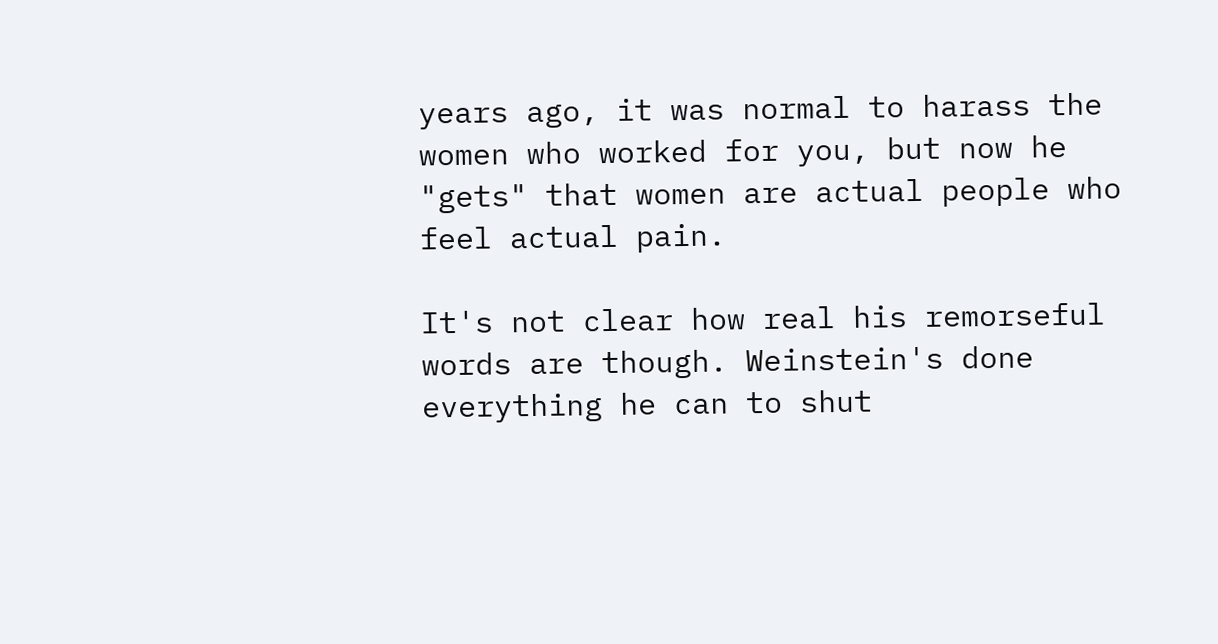years ago, it was normal to harass the women who worked for you, but now he "gets" that women are actual people who feel actual pain.

It's not clear how real his remorseful words are though. Weinstein's done everything he can to shut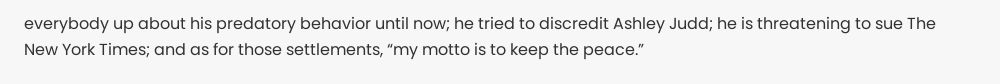everybody up about his predatory behavior until now; he tried to discredit Ashley Judd; he is threatening to sue The New York Times; and as for those settlements, “my motto is to keep the peace.”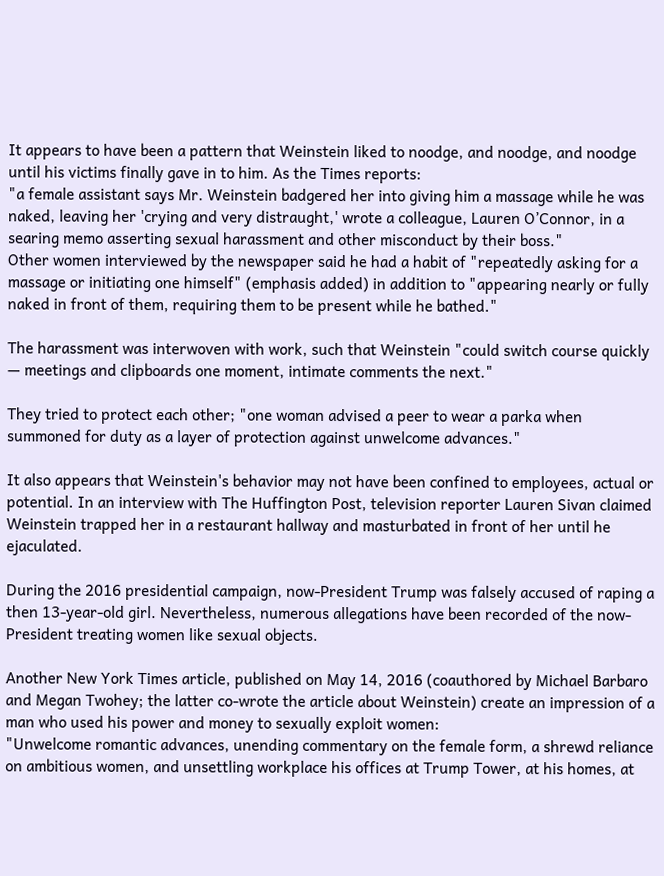It appears to have been a pattern that Weinstein liked to noodge, and noodge, and noodge until his victims finally gave in to him. As the Times reports:
"a female assistant says Mr. Weinstein badgered her into giving him a massage while he was naked, leaving her 'crying and very distraught,' wrote a colleague, Lauren O’Connor, in a searing memo asserting sexual harassment and other misconduct by their boss."
Other women interviewed by the newspaper said he had a habit of "repeatedly asking for a massage or initiating one himself" (emphasis added) in addition to "appearing nearly or fully naked in front of them, requiring them to be present while he bathed."

The harassment was interwoven with work, such that Weinstein "could switch course quickly — meetings and clipboards one moment, intimate comments the next."

They tried to protect each other; "one woman advised a peer to wear a parka when summoned for duty as a layer of protection against unwelcome advances."

It also appears that Weinstein's behavior may not have been confined to employees, actual or potential. In an interview with The Huffington Post, television reporter Lauren Sivan claimed Weinstein trapped her in a restaurant hallway and masturbated in front of her until he ejaculated.

During the 2016 presidential campaign, now-President Trump was falsely accused of raping a then 13-year-old girl. Nevertheless, numerous allegations have been recorded of the now-President treating women like sexual objects.

Another New York Times article, published on May 14, 2016 (coauthored by Michael Barbaro and Megan Twohey; the latter co-wrote the article about Weinstein) create an impression of a man who used his power and money to sexually exploit women:
"Unwelcome romantic advances, unending commentary on the female form, a shrewd reliance on ambitious women, and unsettling workplace his offices at Trump Tower, at his homes, at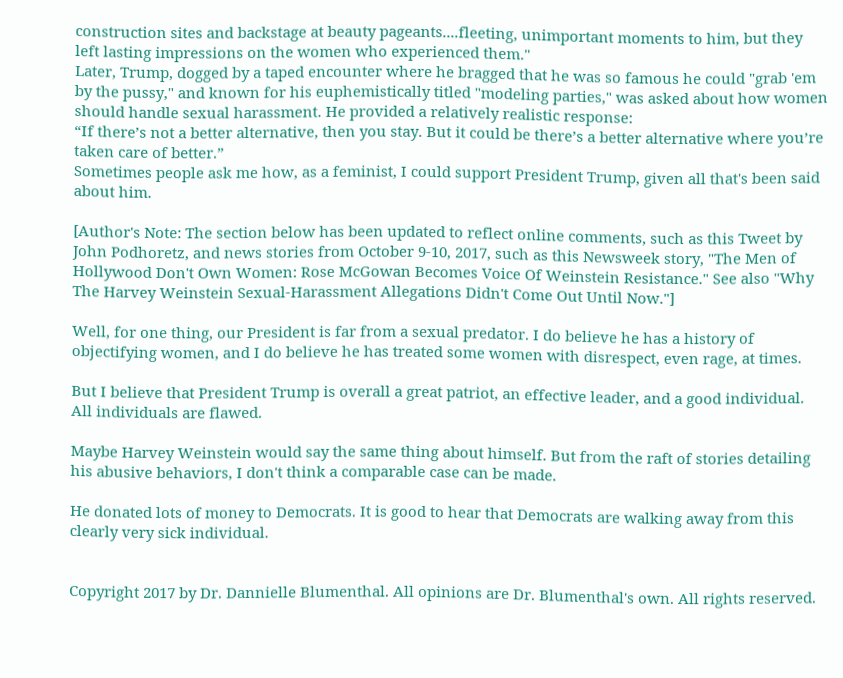construction sites and backstage at beauty pageants....fleeting, unimportant moments to him, but they left lasting impressions on the women who experienced them."
Later, Trump, dogged by a taped encounter where he bragged that he was so famous he could "grab 'em by the pussy," and known for his euphemistically titled "modeling parties," was asked about how women should handle sexual harassment. He provided a relatively realistic response:
“If there’s not a better alternative, then you stay. But it could be there’s a better alternative where you’re taken care of better.”
Sometimes people ask me how, as a feminist, I could support President Trump, given all that's been said about him.

[Author's Note: The section below has been updated to reflect online comments, such as this Tweet by John Podhoretz, and news stories from October 9-10, 2017, such as this Newsweek story, "The Men of Hollywood Don't Own Women: Rose McGowan Becomes Voice Of Weinstein Resistance." See also "Why The Harvey Weinstein Sexual-Harassment Allegations Didn't Come Out Until Now."]

Well, for one thing, our President is far from a sexual predator. I do believe he has a history of objectifying women, and I do believe he has treated some women with disrespect, even rage, at times.

But I believe that President Trump is overall a great patriot, an effective leader, and a good individual. All individuals are flawed.

Maybe Harvey Weinstein would say the same thing about himself. But from the raft of stories detailing his abusive behaviors, I don't think a comparable case can be made.

He donated lots of money to Democrats. It is good to hear that Democrats are walking away from this clearly very sick individual.


Copyright 2017 by Dr. Dannielle Blumenthal. All opinions are Dr. Blumenthal's own. All rights reserved.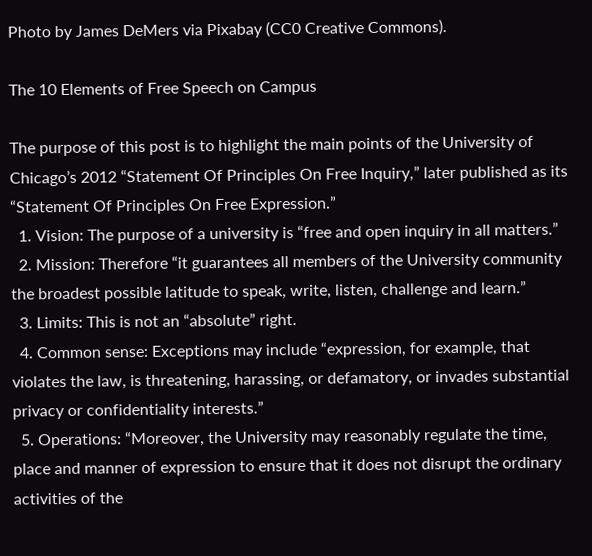Photo by James DeMers via Pixabay (CC0 Creative Commons).

The 10 Elements of Free Speech on Campus

The purpose of this post is to highlight the main points of the University of Chicago’s 2012 “Statement Of Principles On Free Inquiry,” later published as its “Statement Of Principles On Free Expression.”
  1. Vision: The purpose of a university is “free and open inquiry in all matters.”
  2. Mission: Therefore “it guarantees all members of the University community the broadest possible latitude to speak, write, listen, challenge and learn.”
  3. Limits: This is not an “absolute” right.
  4. Common sense: Exceptions may include “expression, for example, that violates the law, is threatening, harassing, or defamatory, or invades substantial privacy or confidentiality interests.”
  5. Operations: “Moreover, the University may reasonably regulate the time, place and manner of expression to ensure that it does not disrupt the ordinary activities of the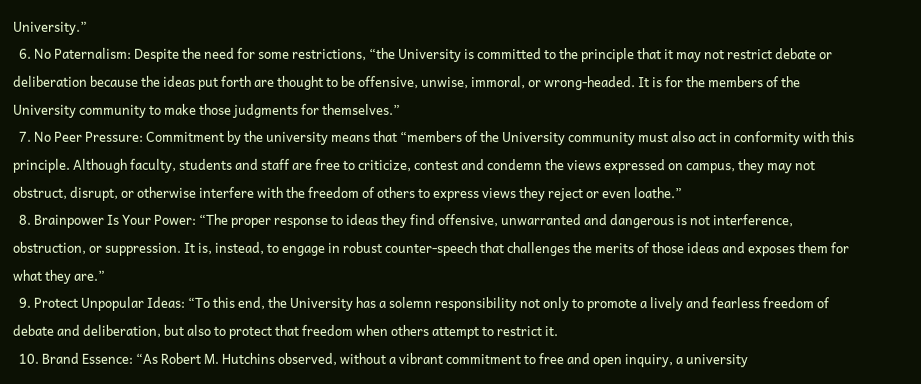University.”
  6. No Paternalism: Despite the need for some restrictions, “the University is committed to the principle that it may not restrict debate or deliberation because the ideas put forth are thought to be offensive, unwise, immoral, or wrong-headed. It is for the members of the University community to make those judgments for themselves.”
  7. No Peer Pressure: Commitment by the university means that “members of the University community must also act in conformity with this principle. Although faculty, students and staff are free to criticize, contest and condemn the views expressed on campus, they may not obstruct, disrupt, or otherwise interfere with the freedom of others to express views they reject or even loathe.”
  8. Brainpower Is Your Power: “The proper response to ideas they find offensive, unwarranted and dangerous is not interference, obstruction, or suppression. It is, instead, to engage in robust counter-speech that challenges the merits of those ideas and exposes them for what they are.”
  9. Protect Unpopular Ideas: “To this end, the University has a solemn responsibility not only to promote a lively and fearless freedom of debate and deliberation, but also to protect that freedom when others attempt to restrict it.
  10. Brand Essence: “As Robert M. Hutchins observed, without a vibrant commitment to free and open inquiry, a university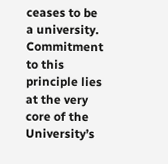ceases to be a university. Commitment to this principle lies at the very core of the University’s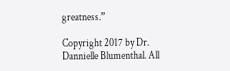greatness.”

Copyright 2017 by Dr. Dannielle Blumenthal. All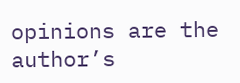opinions are the author’s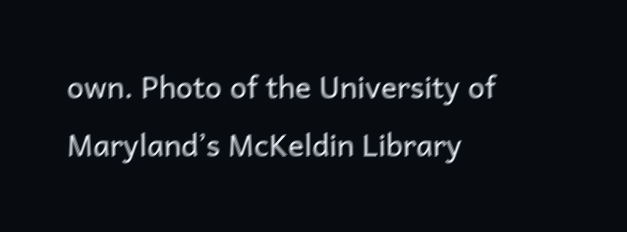own. Photo of the University of Maryland’s McKeldin Library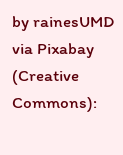by rainesUMD via Pixabay (Creative Commons):